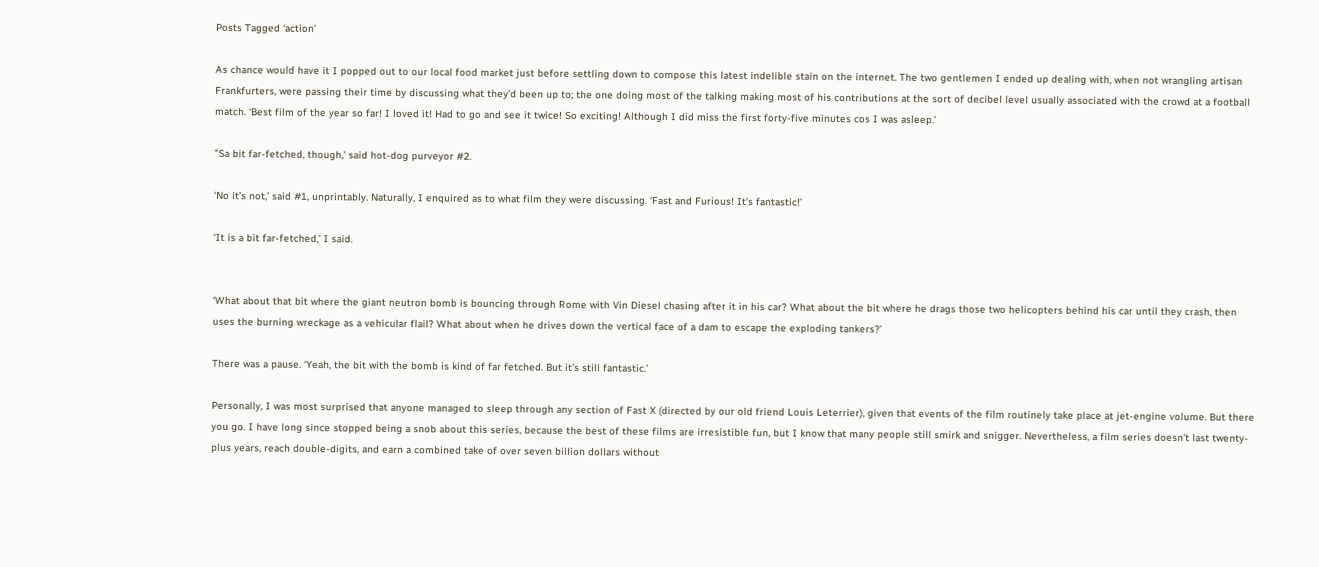Posts Tagged ‘action’

As chance would have it I popped out to our local food market just before settling down to compose this latest indelible stain on the internet. The two gentlemen I ended up dealing with, when not wrangling artisan Frankfurters, were passing their time by discussing what they’d been up to; the one doing most of the talking making most of his contributions at the sort of decibel level usually associated with the crowd at a football match. ‘Best film of the year so far! I loved it! Had to go and see it twice! So exciting! Although I did miss the first forty-five minutes cos I was asleep.’

”Sa bit far-fetched, though,’ said hot-dog purveyor #2.

‘No it’s not,’ said #1, unprintably. Naturally, I enquired as to what film they were discussing. ‘Fast and Furious! It’s fantastic!’

‘It is a bit far-fetched,’ I said.


‘What about that bit where the giant neutron bomb is bouncing through Rome with Vin Diesel chasing after it in his car? What about the bit where he drags those two helicopters behind his car until they crash, then uses the burning wreckage as a vehicular flail? What about when he drives down the vertical face of a dam to escape the exploding tankers?’

There was a pause. ‘Yeah, the bit with the bomb is kind of far fetched. But it’s still fantastic.’

Personally, I was most surprised that anyone managed to sleep through any section of Fast X (directed by our old friend Louis Leterrier), given that events of the film routinely take place at jet-engine volume. But there you go. I have long since stopped being a snob about this series, because the best of these films are irresistible fun, but I know that many people still smirk and snigger. Nevertheless, a film series doesn’t last twenty-plus years, reach double-digits, and earn a combined take of over seven billion dollars without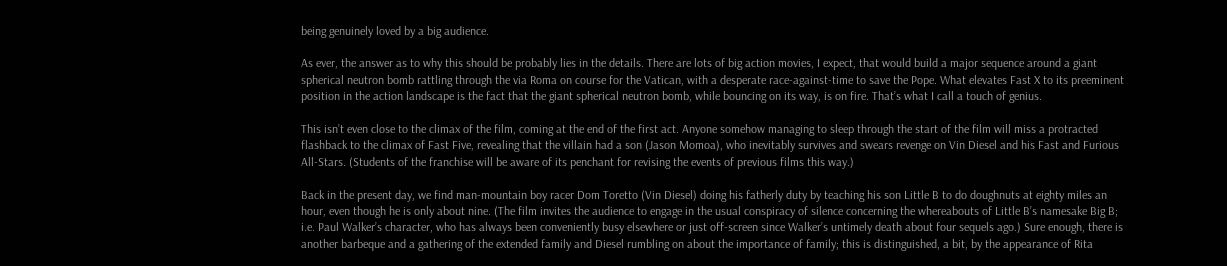being genuinely loved by a big audience.

As ever, the answer as to why this should be probably lies in the details. There are lots of big action movies, I expect, that would build a major sequence around a giant spherical neutron bomb rattling through the via Roma on course for the Vatican, with a desperate race-against-time to save the Pope. What elevates Fast X to its preeminent position in the action landscape is the fact that the giant spherical neutron bomb, while bouncing on its way, is on fire. That’s what I call a touch of genius.

This isn’t even close to the climax of the film, coming at the end of the first act. Anyone somehow managing to sleep through the start of the film will miss a protracted flashback to the climax of Fast Five, revealing that the villain had a son (Jason Momoa), who inevitably survives and swears revenge on Vin Diesel and his Fast and Furious All-Stars. (Students of the franchise will be aware of its penchant for revising the events of previous films this way.)

Back in the present day, we find man-mountain boy racer Dom Toretto (Vin Diesel) doing his fatherly duty by teaching his son Little B to do doughnuts at eighty miles an hour, even though he is only about nine. (The film invites the audience to engage in the usual conspiracy of silence concerning the whereabouts of Little B’s namesake Big B; i.e. Paul Walker’s character, who has always been conveniently busy elsewhere or just off-screen since Walker’s untimely death about four sequels ago.) Sure enough, there is another barbeque and a gathering of the extended family and Diesel rumbling on about the importance of family; this is distinguished, a bit, by the appearance of Rita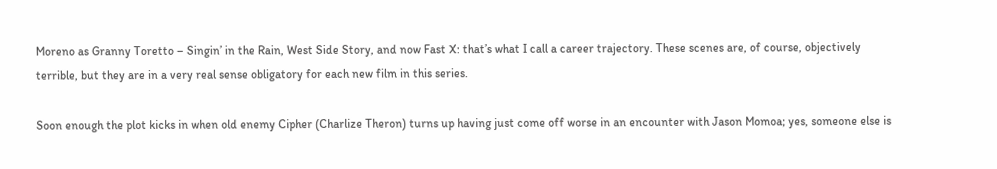Moreno as Granny Toretto – Singin’ in the Rain, West Side Story, and now Fast X: that’s what I call a career trajectory. These scenes are, of course, objectively terrible, but they are in a very real sense obligatory for each new film in this series.

Soon enough the plot kicks in when old enemy Cipher (Charlize Theron) turns up having just come off worse in an encounter with Jason Momoa; yes, someone else is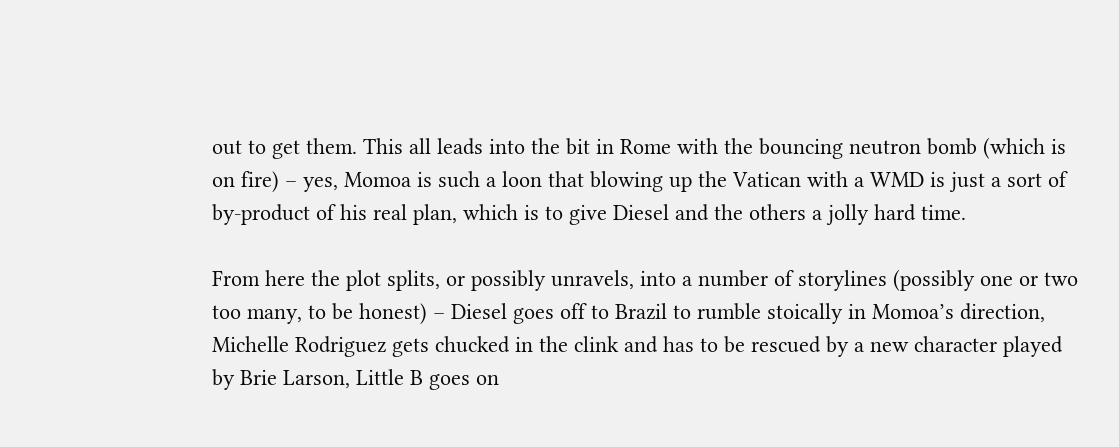out to get them. This all leads into the bit in Rome with the bouncing neutron bomb (which is on fire) – yes, Momoa is such a loon that blowing up the Vatican with a WMD is just a sort of by-product of his real plan, which is to give Diesel and the others a jolly hard time.

From here the plot splits, or possibly unravels, into a number of storylines (possibly one or two too many, to be honest) – Diesel goes off to Brazil to rumble stoically in Momoa’s direction, Michelle Rodriguez gets chucked in the clink and has to be rescued by a new character played by Brie Larson, Little B goes on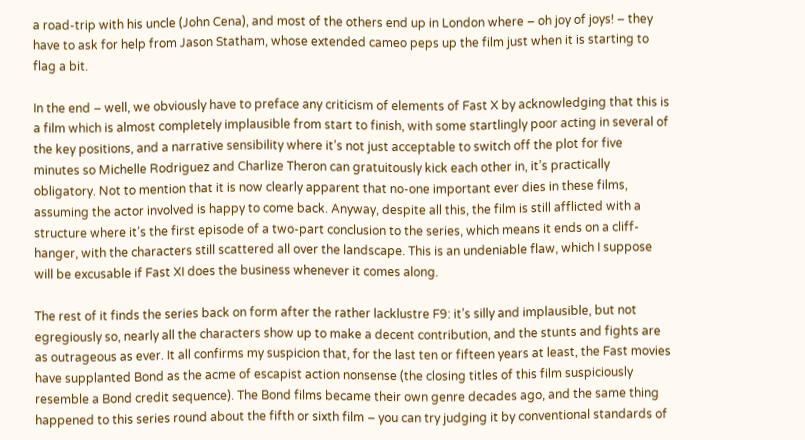a road-trip with his uncle (John Cena), and most of the others end up in London where – oh joy of joys! – they have to ask for help from Jason Statham, whose extended cameo peps up the film just when it is starting to flag a bit.

In the end – well, we obviously have to preface any criticism of elements of Fast X by acknowledging that this is a film which is almost completely implausible from start to finish, with some startlingly poor acting in several of the key positions, and a narrative sensibility where it’s not just acceptable to switch off the plot for five minutes so Michelle Rodriguez and Charlize Theron can gratuitously kick each other in, it’s practically obligatory. Not to mention that it is now clearly apparent that no-one important ever dies in these films, assuming the actor involved is happy to come back. Anyway, despite all this, the film is still afflicted with a structure where it’s the first episode of a two-part conclusion to the series, which means it ends on a cliff-hanger, with the characters still scattered all over the landscape. This is an undeniable flaw, which I suppose will be excusable if Fast XI does the business whenever it comes along.

The rest of it finds the series back on form after the rather lacklustre F9: it’s silly and implausible, but not egregiously so, nearly all the characters show up to make a decent contribution, and the stunts and fights are as outrageous as ever. It all confirms my suspicion that, for the last ten or fifteen years at least, the Fast movies have supplanted Bond as the acme of escapist action nonsense (the closing titles of this film suspiciously resemble a Bond credit sequence). The Bond films became their own genre decades ago, and the same thing happened to this series round about the fifth or sixth film – you can try judging it by conventional standards of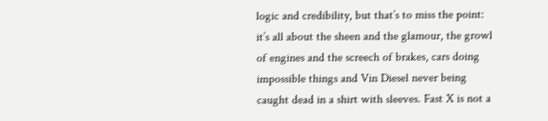logic and credibility, but that’s to miss the point: it’s all about the sheen and the glamour, the growl of engines and the screech of brakes, cars doing impossible things and Vin Diesel never being caught dead in a shirt with sleeves. Fast X is not a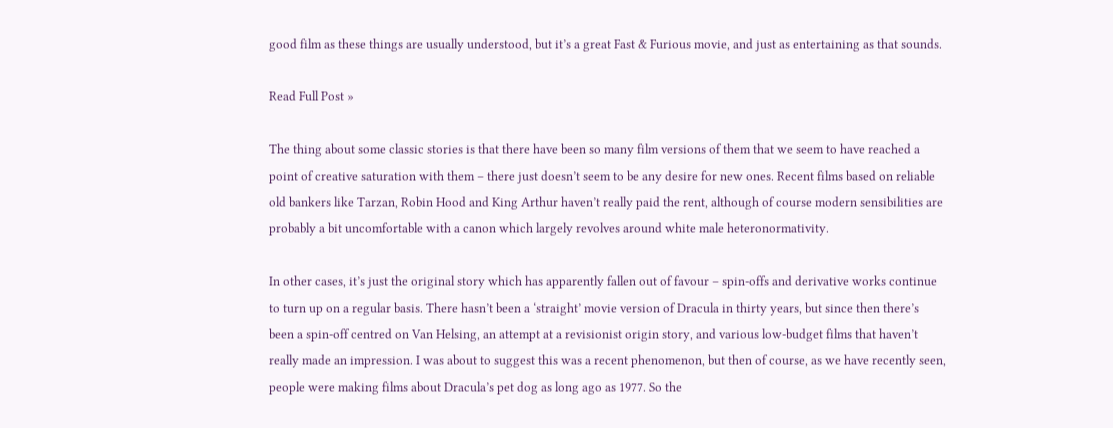good film as these things are usually understood, but it’s a great Fast & Furious movie, and just as entertaining as that sounds.

Read Full Post »

The thing about some classic stories is that there have been so many film versions of them that we seem to have reached a point of creative saturation with them – there just doesn’t seem to be any desire for new ones. Recent films based on reliable old bankers like Tarzan, Robin Hood and King Arthur haven’t really paid the rent, although of course modern sensibilities are probably a bit uncomfortable with a canon which largely revolves around white male heteronormativity.

In other cases, it’s just the original story which has apparently fallen out of favour – spin-offs and derivative works continue to turn up on a regular basis. There hasn’t been a ‘straight’ movie version of Dracula in thirty years, but since then there’s been a spin-off centred on Van Helsing, an attempt at a revisionist origin story, and various low-budget films that haven’t really made an impression. I was about to suggest this was a recent phenomenon, but then of course, as we have recently seen, people were making films about Dracula’s pet dog as long ago as 1977. So the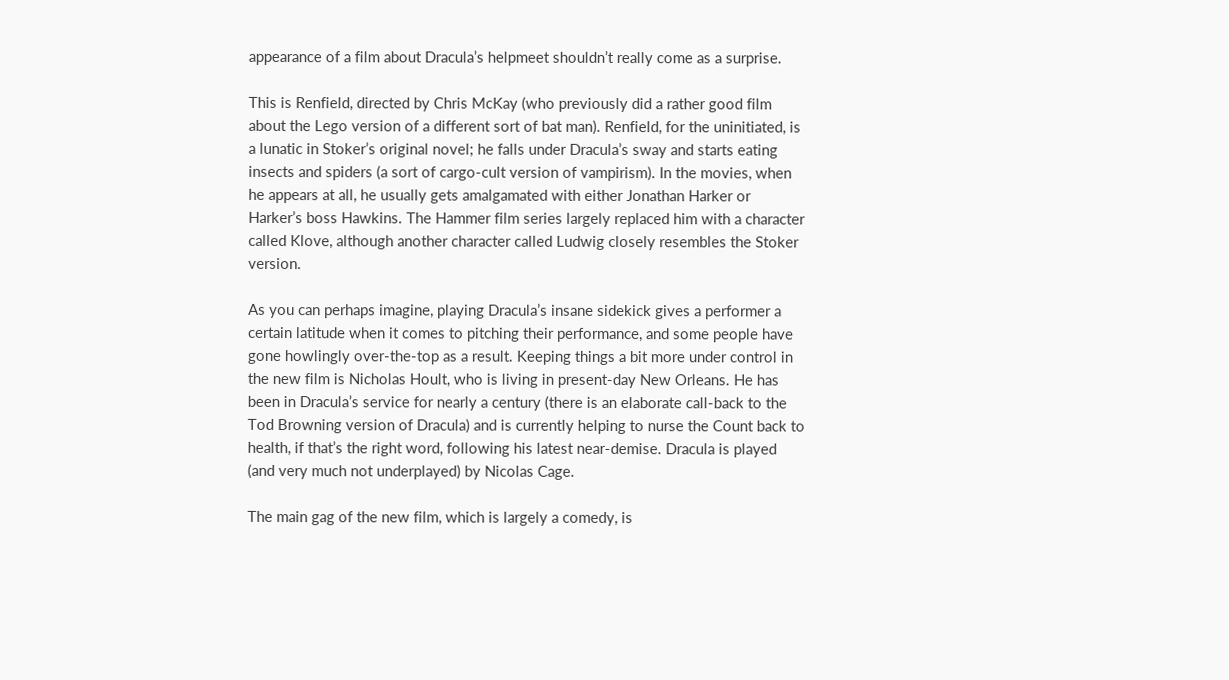appearance of a film about Dracula’s helpmeet shouldn’t really come as a surprise.

This is Renfield, directed by Chris McKay (who previously did a rather good film about the Lego version of a different sort of bat man). Renfield, for the uninitiated, is a lunatic in Stoker’s original novel; he falls under Dracula’s sway and starts eating insects and spiders (a sort of cargo-cult version of vampirism). In the movies, when he appears at all, he usually gets amalgamated with either Jonathan Harker or Harker’s boss Hawkins. The Hammer film series largely replaced him with a character called Klove, although another character called Ludwig closely resembles the Stoker version.

As you can perhaps imagine, playing Dracula’s insane sidekick gives a performer a certain latitude when it comes to pitching their performance, and some people have gone howlingly over-the-top as a result. Keeping things a bit more under control in the new film is Nicholas Hoult, who is living in present-day New Orleans. He has been in Dracula’s service for nearly a century (there is an elaborate call-back to the Tod Browning version of Dracula) and is currently helping to nurse the Count back to health, if that’s the right word, following his latest near-demise. Dracula is played (and very much not underplayed) by Nicolas Cage.

The main gag of the new film, which is largely a comedy, is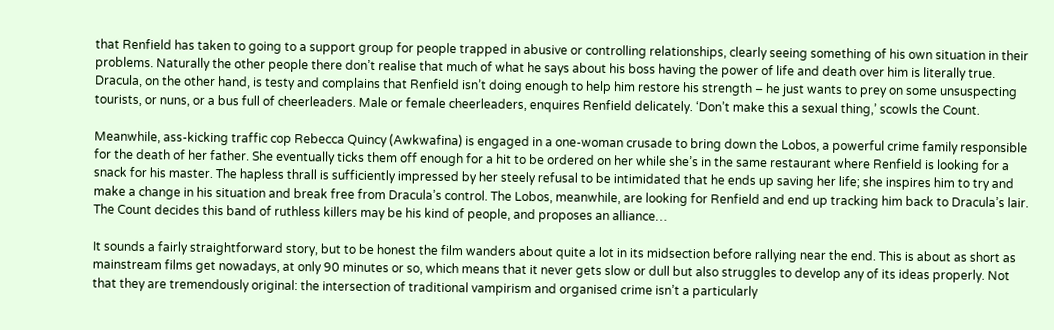that Renfield has taken to going to a support group for people trapped in abusive or controlling relationships, clearly seeing something of his own situation in their problems. Naturally the other people there don’t realise that much of what he says about his boss having the power of life and death over him is literally true. Dracula, on the other hand, is testy and complains that Renfield isn’t doing enough to help him restore his strength – he just wants to prey on some unsuspecting tourists, or nuns, or a bus full of cheerleaders. Male or female cheerleaders, enquires Renfield delicately. ‘Don’t make this a sexual thing,’ scowls the Count.

Meanwhile, ass-kicking traffic cop Rebecca Quincy (Awkwafina) is engaged in a one-woman crusade to bring down the Lobos, a powerful crime family responsible for the death of her father. She eventually ticks them off enough for a hit to be ordered on her while she’s in the same restaurant where Renfield is looking for a snack for his master. The hapless thrall is sufficiently impressed by her steely refusal to be intimidated that he ends up saving her life; she inspires him to try and make a change in his situation and break free from Dracula’s control. The Lobos, meanwhile, are looking for Renfield and end up tracking him back to Dracula’s lair. The Count decides this band of ruthless killers may be his kind of people, and proposes an alliance…

It sounds a fairly straightforward story, but to be honest the film wanders about quite a lot in its midsection before rallying near the end. This is about as short as mainstream films get nowadays, at only 90 minutes or so, which means that it never gets slow or dull but also struggles to develop any of its ideas properly. Not that they are tremendously original: the intersection of traditional vampirism and organised crime isn’t a particularly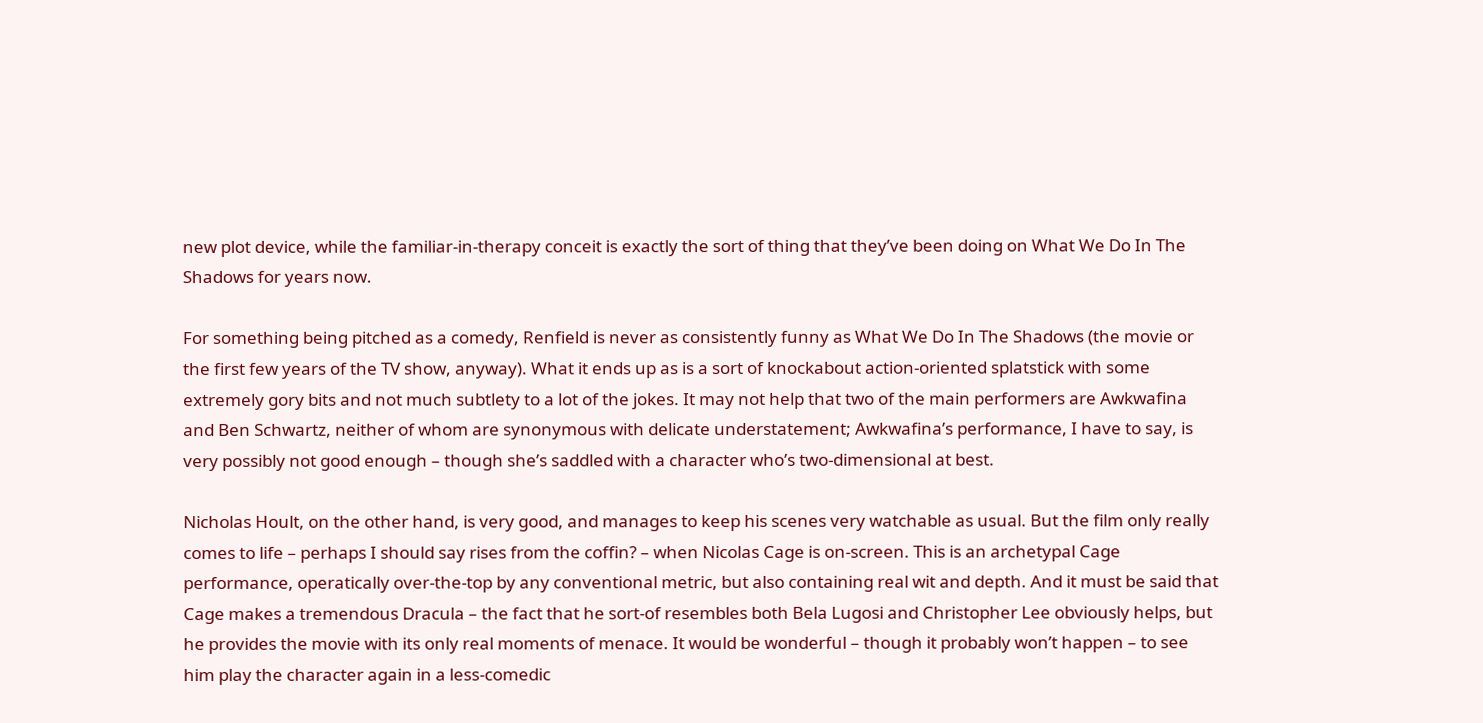new plot device, while the familiar-in-therapy conceit is exactly the sort of thing that they’ve been doing on What We Do In The Shadows for years now.

For something being pitched as a comedy, Renfield is never as consistently funny as What We Do In The Shadows (the movie or the first few years of the TV show, anyway). What it ends up as is a sort of knockabout action-oriented splatstick with some extremely gory bits and not much subtlety to a lot of the jokes. It may not help that two of the main performers are Awkwafina and Ben Schwartz, neither of whom are synonymous with delicate understatement; Awkwafina’s performance, I have to say, is very possibly not good enough – though she’s saddled with a character who’s two-dimensional at best.

Nicholas Hoult, on the other hand, is very good, and manages to keep his scenes very watchable as usual. But the film only really comes to life – perhaps I should say rises from the coffin? – when Nicolas Cage is on-screen. This is an archetypal Cage performance, operatically over-the-top by any conventional metric, but also containing real wit and depth. And it must be said that Cage makes a tremendous Dracula – the fact that he sort-of resembles both Bela Lugosi and Christopher Lee obviously helps, but he provides the movie with its only real moments of menace. It would be wonderful – though it probably won’t happen – to see him play the character again in a less-comedic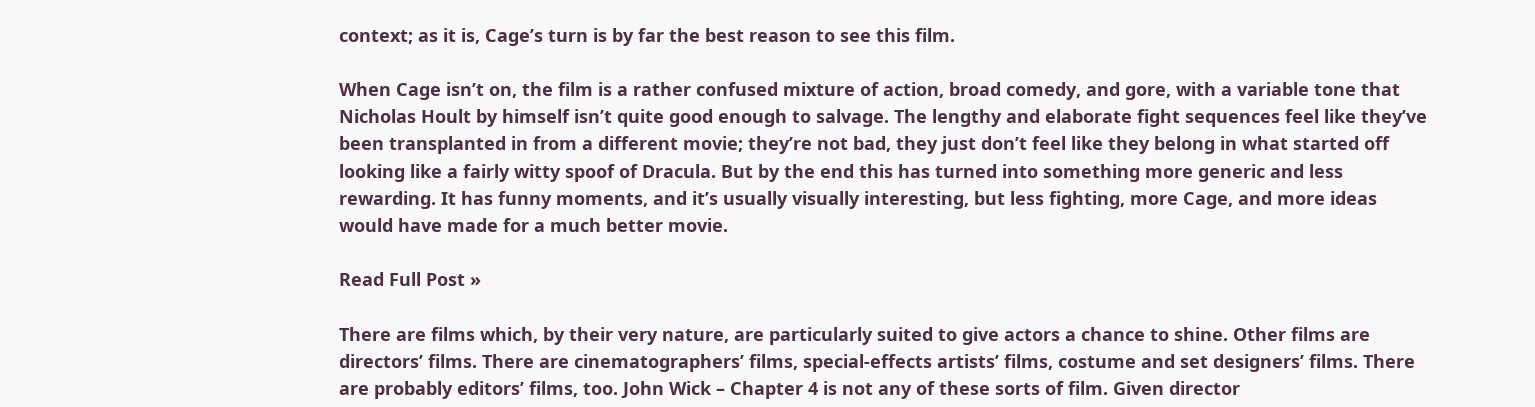context; as it is, Cage’s turn is by far the best reason to see this film.

When Cage isn’t on, the film is a rather confused mixture of action, broad comedy, and gore, with a variable tone that Nicholas Hoult by himself isn’t quite good enough to salvage. The lengthy and elaborate fight sequences feel like they’ve been transplanted in from a different movie; they’re not bad, they just don’t feel like they belong in what started off looking like a fairly witty spoof of Dracula. But by the end this has turned into something more generic and less rewarding. It has funny moments, and it’s usually visually interesting, but less fighting, more Cage, and more ideas would have made for a much better movie.

Read Full Post »

There are films which, by their very nature, are particularly suited to give actors a chance to shine. Other films are directors’ films. There are cinematographers’ films, special-effects artists’ films, costume and set designers’ films. There are probably editors’ films, too. John Wick – Chapter 4 is not any of these sorts of film. Given director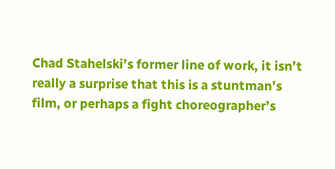Chad Stahelski’s former line of work, it isn’t really a surprise that this is a stuntman’s film, or perhaps a fight choreographer’s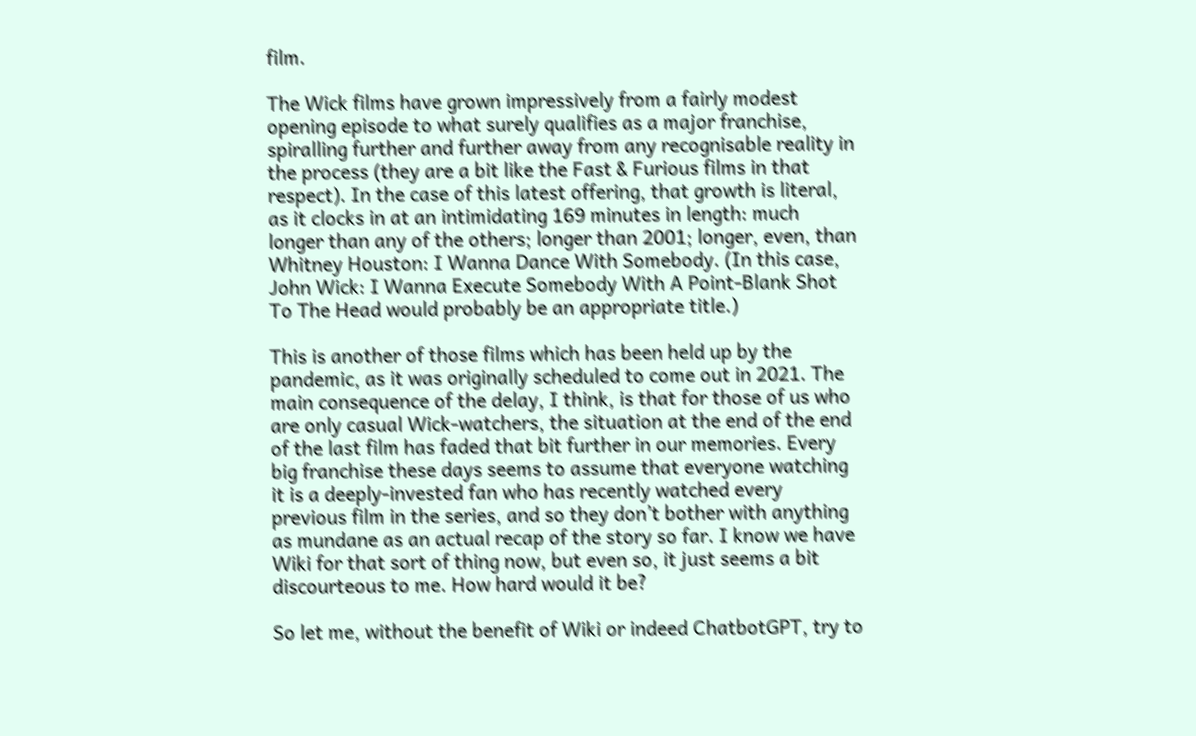film.

The Wick films have grown impressively from a fairly modest opening episode to what surely qualifies as a major franchise, spiralling further and further away from any recognisable reality in the process (they are a bit like the Fast & Furious films in that respect). In the case of this latest offering, that growth is literal, as it clocks in at an intimidating 169 minutes in length: much longer than any of the others; longer than 2001; longer, even, than Whitney Houston: I Wanna Dance With Somebody. (In this case, John Wick: I Wanna Execute Somebody With A Point-Blank Shot To The Head would probably be an appropriate title.)

This is another of those films which has been held up by the pandemic, as it was originally scheduled to come out in 2021. The main consequence of the delay, I think, is that for those of us who are only casual Wick-watchers, the situation at the end of the end of the last film has faded that bit further in our memories. Every big franchise these days seems to assume that everyone watching it is a deeply-invested fan who has recently watched every previous film in the series, and so they don’t bother with anything as mundane as an actual recap of the story so far. I know we have Wiki for that sort of thing now, but even so, it just seems a bit discourteous to me. How hard would it be?

So let me, without the benefit of Wiki or indeed ChatbotGPT, try to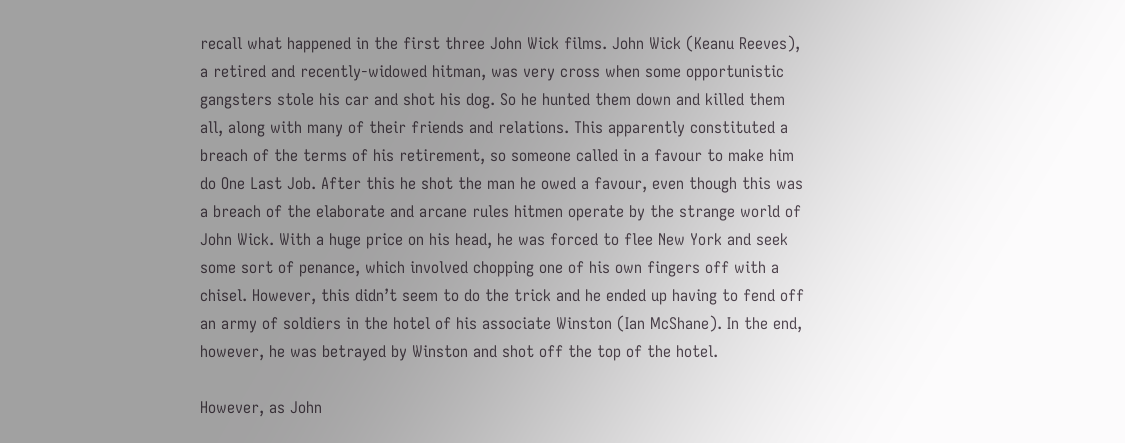recall what happened in the first three John Wick films. John Wick (Keanu Reeves), a retired and recently-widowed hitman, was very cross when some opportunistic gangsters stole his car and shot his dog. So he hunted them down and killed them all, along with many of their friends and relations. This apparently constituted a breach of the terms of his retirement, so someone called in a favour to make him do One Last Job. After this he shot the man he owed a favour, even though this was a breach of the elaborate and arcane rules hitmen operate by the strange world of John Wick. With a huge price on his head, he was forced to flee New York and seek some sort of penance, which involved chopping one of his own fingers off with a chisel. However, this didn’t seem to do the trick and he ended up having to fend off an army of soldiers in the hotel of his associate Winston (Ian McShane). In the end, however, he was betrayed by Winston and shot off the top of the hotel.

However, as John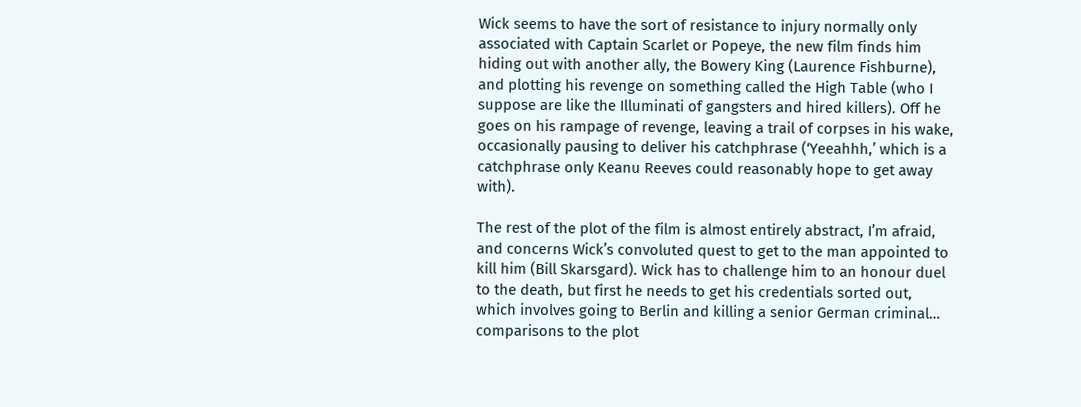Wick seems to have the sort of resistance to injury normally only associated with Captain Scarlet or Popeye, the new film finds him hiding out with another ally, the Bowery King (Laurence Fishburne), and plotting his revenge on something called the High Table (who I suppose are like the Illuminati of gangsters and hired killers). Off he goes on his rampage of revenge, leaving a trail of corpses in his wake, occasionally pausing to deliver his catchphrase (‘Yeeahhh,’ which is a catchphrase only Keanu Reeves could reasonably hope to get away with).

The rest of the plot of the film is almost entirely abstract, I’m afraid, and concerns Wick’s convoluted quest to get to the man appointed to kill him (Bill Skarsgard). Wick has to challenge him to an honour duel to the death, but first he needs to get his credentials sorted out, which involves going to Berlin and killing a senior German criminal… comparisons to the plot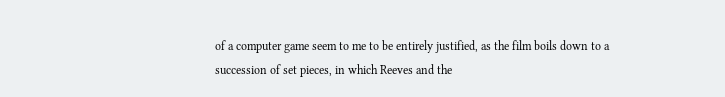of a computer game seem to me to be entirely justified, as the film boils down to a succession of set pieces, in which Reeves and the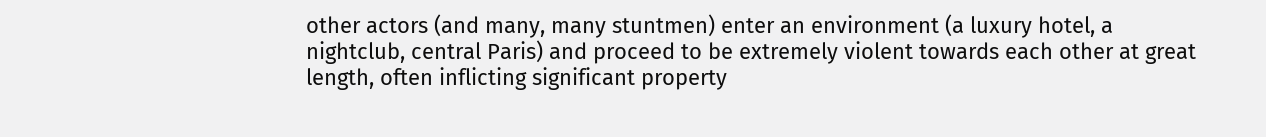other actors (and many, many stuntmen) enter an environment (a luxury hotel, a nightclub, central Paris) and proceed to be extremely violent towards each other at great length, often inflicting significant property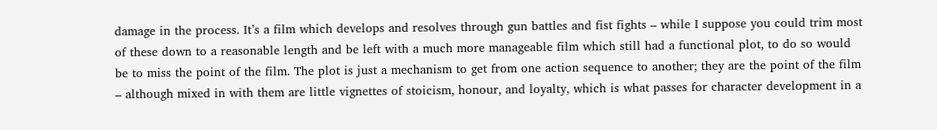damage in the process. It’s a film which develops and resolves through gun battles and fist fights – while I suppose you could trim most of these down to a reasonable length and be left with a much more manageable film which still had a functional plot, to do so would be to miss the point of the film. The plot is just a mechanism to get from one action sequence to another; they are the point of the film – although mixed in with them are little vignettes of stoicism, honour, and loyalty, which is what passes for character development in a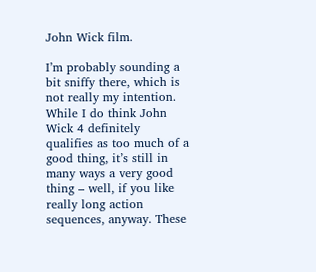John Wick film.

I’m probably sounding a bit sniffy there, which is not really my intention. While I do think John Wick 4 definitely qualifies as too much of a good thing, it’s still in many ways a very good thing – well, if you like really long action sequences, anyway. These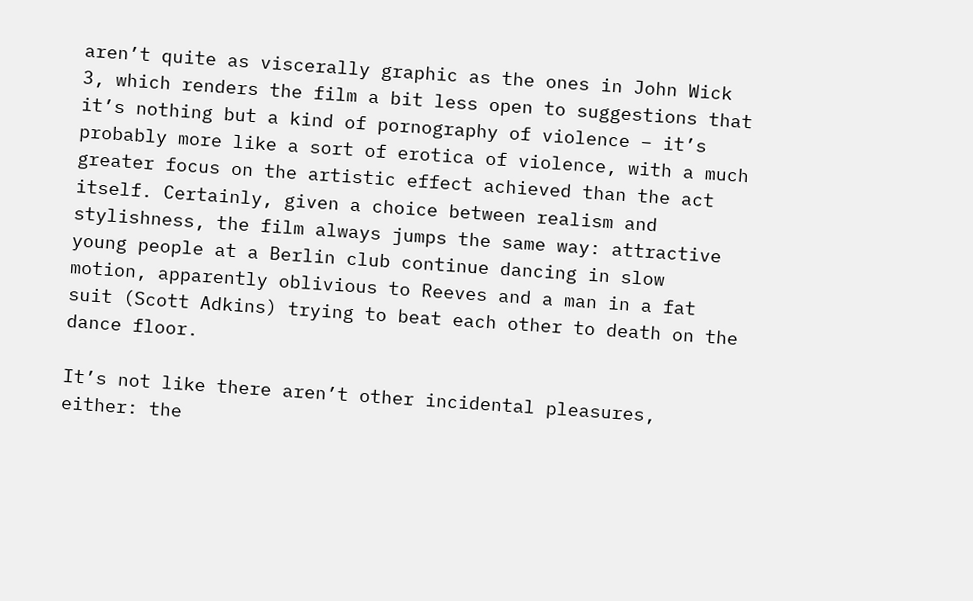aren’t quite as viscerally graphic as the ones in John Wick 3, which renders the film a bit less open to suggestions that it’s nothing but a kind of pornography of violence – it’s probably more like a sort of erotica of violence, with a much greater focus on the artistic effect achieved than the act itself. Certainly, given a choice between realism and stylishness, the film always jumps the same way: attractive young people at a Berlin club continue dancing in slow motion, apparently oblivious to Reeves and a man in a fat suit (Scott Adkins) trying to beat each other to death on the dance floor.

It’s not like there aren’t other incidental pleasures, either: the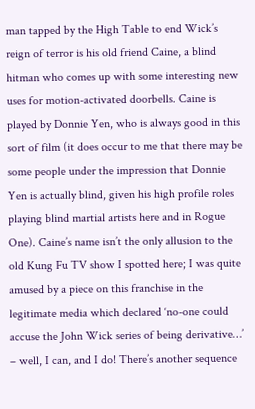man tapped by the High Table to end Wick’s reign of terror is his old friend Caine, a blind hitman who comes up with some interesting new uses for motion-activated doorbells. Caine is played by Donnie Yen, who is always good in this sort of film (it does occur to me that there may be some people under the impression that Donnie Yen is actually blind, given his high profile roles playing blind martial artists here and in Rogue One). Caine’s name isn’t the only allusion to the old Kung Fu TV show I spotted here; I was quite amused by a piece on this franchise in the legitimate media which declared ‘no-one could accuse the John Wick series of being derivative…’ – well, I can, and I do! There’s another sequence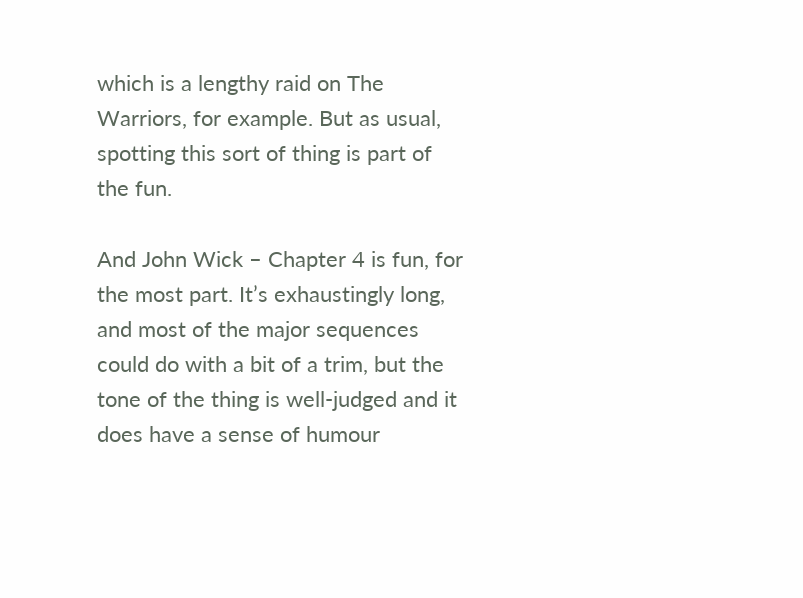which is a lengthy raid on The Warriors, for example. But as usual, spotting this sort of thing is part of the fun.

And John Wick – Chapter 4 is fun, for the most part. It’s exhaustingly long, and most of the major sequences could do with a bit of a trim, but the tone of the thing is well-judged and it does have a sense of humour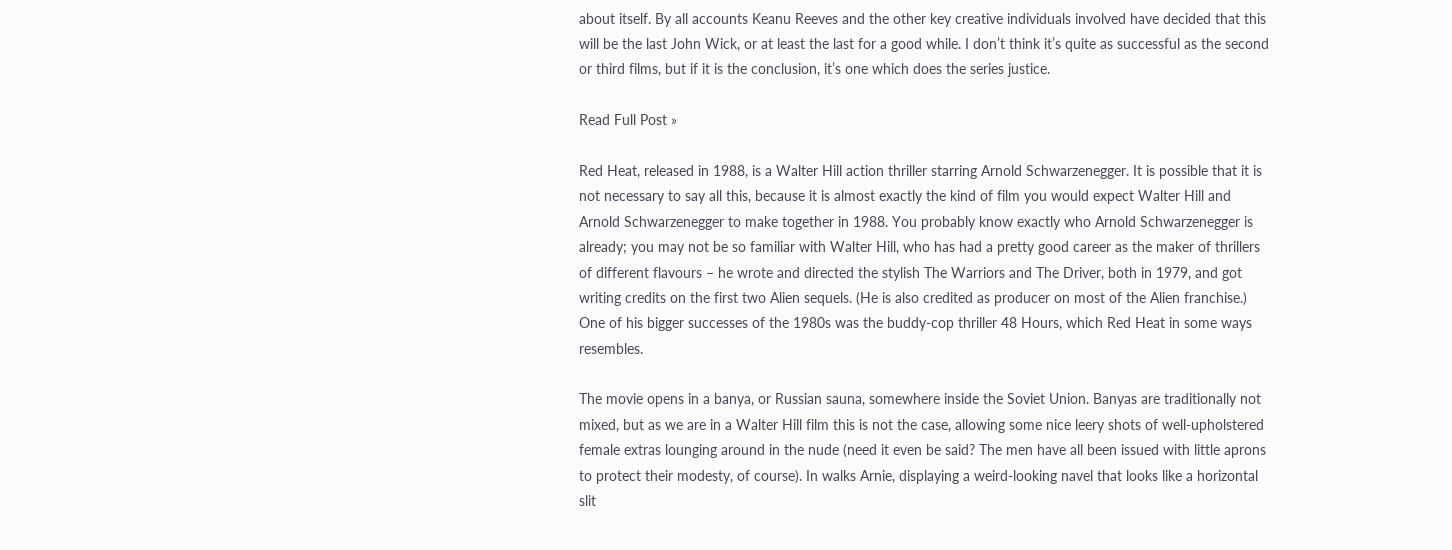about itself. By all accounts Keanu Reeves and the other key creative individuals involved have decided that this will be the last John Wick, or at least the last for a good while. I don’t think it’s quite as successful as the second or third films, but if it is the conclusion, it’s one which does the series justice.

Read Full Post »

Red Heat, released in 1988, is a Walter Hill action thriller starring Arnold Schwarzenegger. It is possible that it is not necessary to say all this, because it is almost exactly the kind of film you would expect Walter Hill and Arnold Schwarzenegger to make together in 1988. You probably know exactly who Arnold Schwarzenegger is already; you may not be so familiar with Walter Hill, who has had a pretty good career as the maker of thrillers of different flavours – he wrote and directed the stylish The Warriors and The Driver, both in 1979, and got writing credits on the first two Alien sequels. (He is also credited as producer on most of the Alien franchise.) One of his bigger successes of the 1980s was the buddy-cop thriller 48 Hours, which Red Heat in some ways resembles.

The movie opens in a banya, or Russian sauna, somewhere inside the Soviet Union. Banyas are traditionally not mixed, but as we are in a Walter Hill film this is not the case, allowing some nice leery shots of well-upholstered female extras lounging around in the nude (need it even be said? The men have all been issued with little aprons to protect their modesty, of course). In walks Arnie, displaying a weird-looking navel that looks like a horizontal slit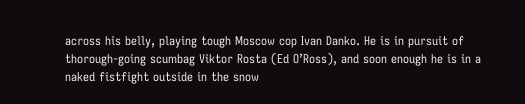across his belly, playing tough Moscow cop Ivan Danko. He is in pursuit of thorough-going scumbag Viktor Rosta (Ed O’Ross), and soon enough he is in a naked fistfight outside in the snow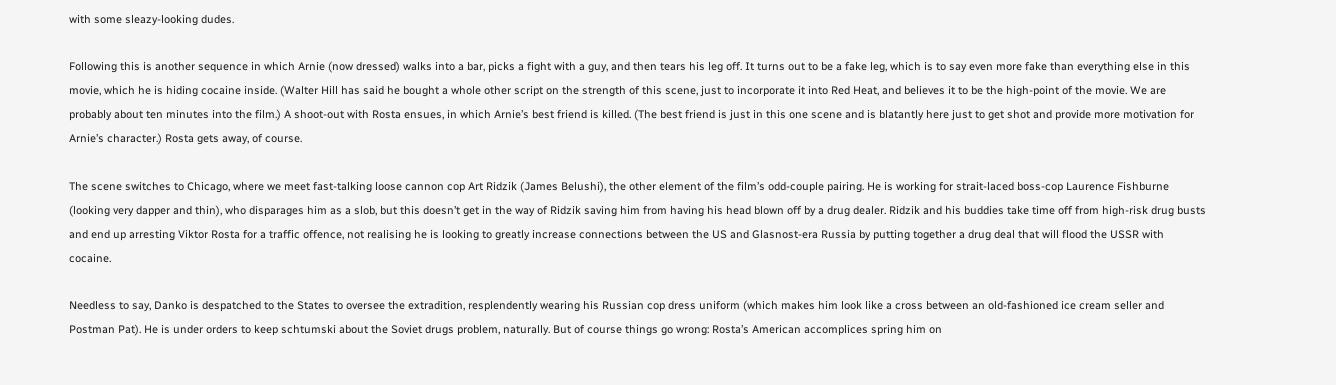with some sleazy-looking dudes.

Following this is another sequence in which Arnie (now dressed) walks into a bar, picks a fight with a guy, and then tears his leg off. It turns out to be a fake leg, which is to say even more fake than everything else in this movie, which he is hiding cocaine inside. (Walter Hill has said he bought a whole other script on the strength of this scene, just to incorporate it into Red Heat, and believes it to be the high-point of the movie. We are probably about ten minutes into the film.) A shoot-out with Rosta ensues, in which Arnie’s best friend is killed. (The best friend is just in this one scene and is blatantly here just to get shot and provide more motivation for Arnie’s character.) Rosta gets away, of course.

The scene switches to Chicago, where we meet fast-talking loose cannon cop Art Ridzik (James Belushi), the other element of the film’s odd-couple pairing. He is working for strait-laced boss-cop Laurence Fishburne (looking very dapper and thin), who disparages him as a slob, but this doesn’t get in the way of Ridzik saving him from having his head blown off by a drug dealer. Ridzik and his buddies take time off from high-risk drug busts and end up arresting Viktor Rosta for a traffic offence, not realising he is looking to greatly increase connections between the US and Glasnost-era Russia by putting together a drug deal that will flood the USSR with cocaine.

Needless to say, Danko is despatched to the States to oversee the extradition, resplendently wearing his Russian cop dress uniform (which makes him look like a cross between an old-fashioned ice cream seller and Postman Pat). He is under orders to keep schtumski about the Soviet drugs problem, naturally. But of course things go wrong: Rosta’s American accomplices spring him on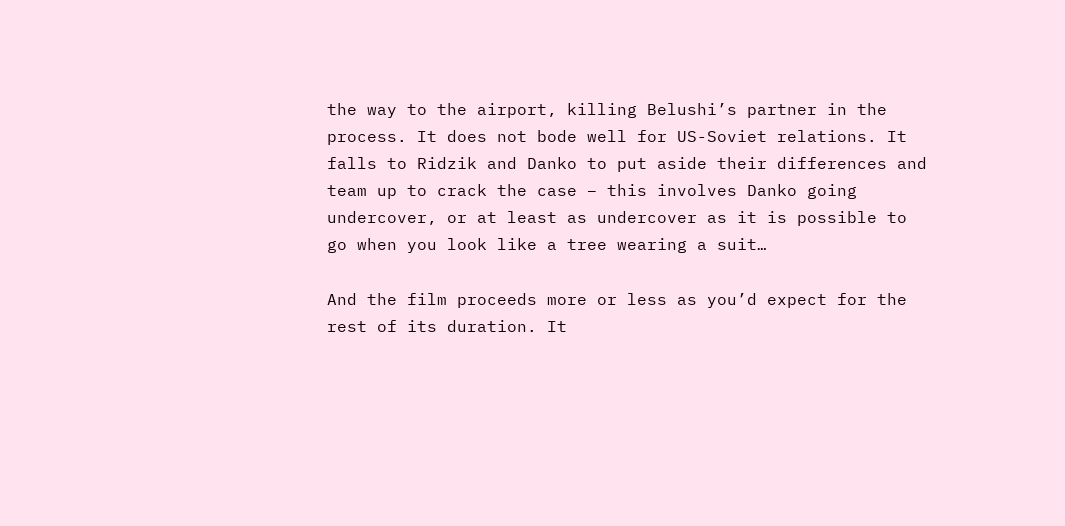the way to the airport, killing Belushi’s partner in the process. It does not bode well for US-Soviet relations. It falls to Ridzik and Danko to put aside their differences and team up to crack the case – this involves Danko going undercover, or at least as undercover as it is possible to go when you look like a tree wearing a suit…

And the film proceeds more or less as you’d expect for the rest of its duration. It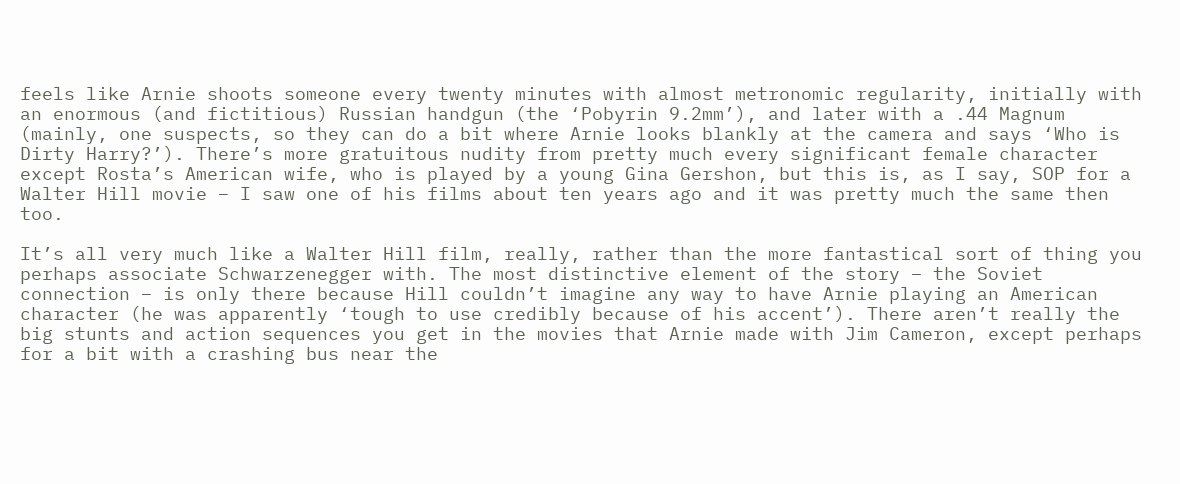feels like Arnie shoots someone every twenty minutes with almost metronomic regularity, initially with an enormous (and fictitious) Russian handgun (the ‘Pobyrin 9.2mm’), and later with a .44 Magnum (mainly, one suspects, so they can do a bit where Arnie looks blankly at the camera and says ‘Who is Dirty Harry?’). There’s more gratuitous nudity from pretty much every significant female character except Rosta’s American wife, who is played by a young Gina Gershon, but this is, as I say, SOP for a Walter Hill movie – I saw one of his films about ten years ago and it was pretty much the same then too.

It’s all very much like a Walter Hill film, really, rather than the more fantastical sort of thing you perhaps associate Schwarzenegger with. The most distinctive element of the story – the Soviet connection – is only there because Hill couldn’t imagine any way to have Arnie playing an American character (he was apparently ‘tough to use credibly because of his accent’). There aren’t really the big stunts and action sequences you get in the movies that Arnie made with Jim Cameron, except perhaps for a bit with a crashing bus near the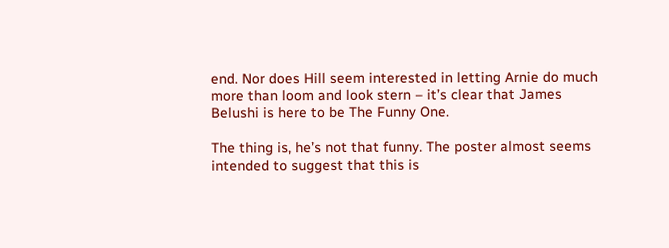end. Nor does Hill seem interested in letting Arnie do much more than loom and look stern – it’s clear that James Belushi is here to be The Funny One.

The thing is, he’s not that funny. The poster almost seems intended to suggest that this is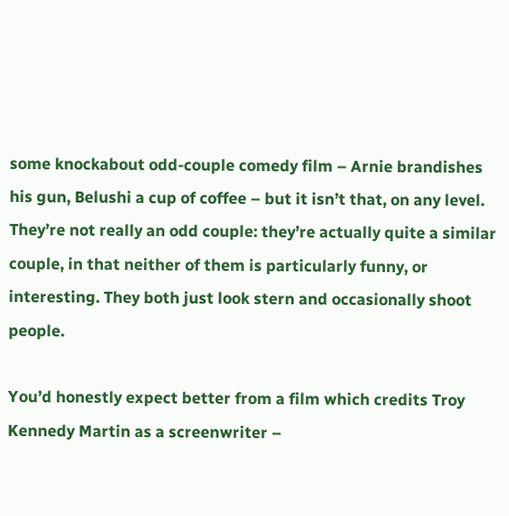some knockabout odd-couple comedy film – Arnie brandishes his gun, Belushi a cup of coffee – but it isn’t that, on any level. They’re not really an odd couple: they’re actually quite a similar couple, in that neither of them is particularly funny, or interesting. They both just look stern and occasionally shoot people.

You’d honestly expect better from a film which credits Troy Kennedy Martin as a screenwriter –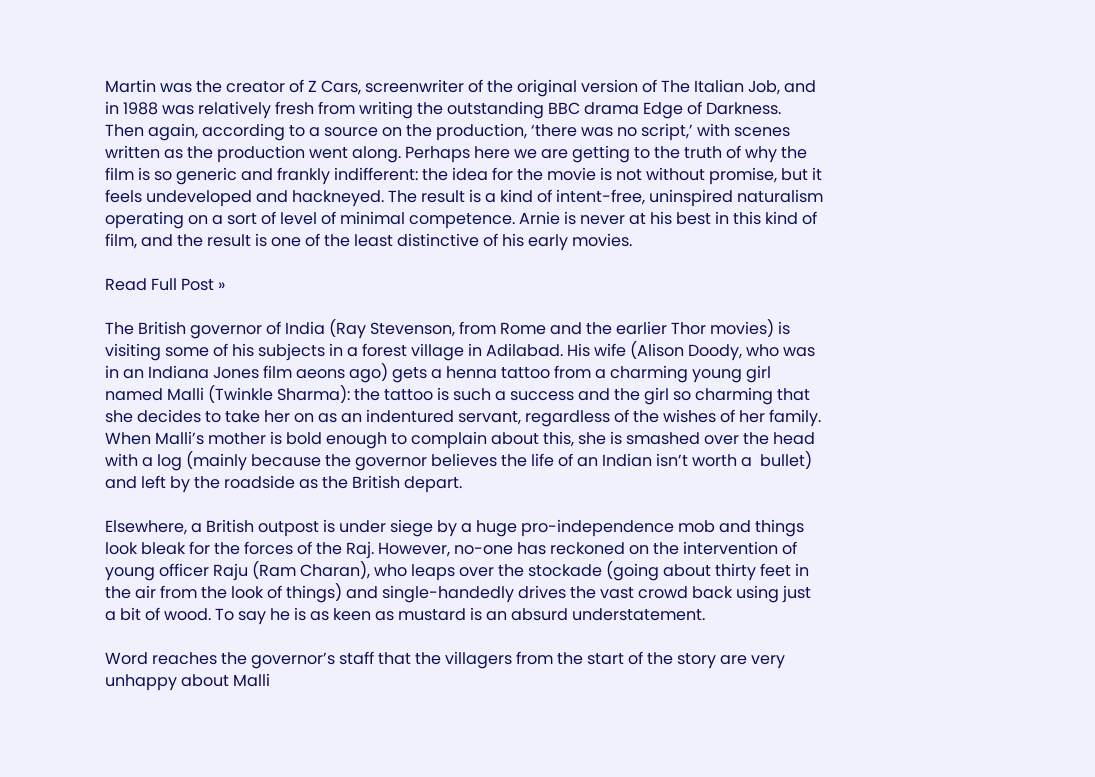Martin was the creator of Z Cars, screenwriter of the original version of The Italian Job, and in 1988 was relatively fresh from writing the outstanding BBC drama Edge of Darkness. Then again, according to a source on the production, ‘there was no script,’ with scenes written as the production went along. Perhaps here we are getting to the truth of why the film is so generic and frankly indifferent: the idea for the movie is not without promise, but it feels undeveloped and hackneyed. The result is a kind of intent-free, uninspired naturalism operating on a sort of level of minimal competence. Arnie is never at his best in this kind of film, and the result is one of the least distinctive of his early movies.

Read Full Post »

The British governor of India (Ray Stevenson, from Rome and the earlier Thor movies) is visiting some of his subjects in a forest village in Adilabad. His wife (Alison Doody, who was in an Indiana Jones film aeons ago) gets a henna tattoo from a charming young girl named Malli (Twinkle Sharma): the tattoo is such a success and the girl so charming that she decides to take her on as an indentured servant, regardless of the wishes of her family. When Malli’s mother is bold enough to complain about this, she is smashed over the head with a log (mainly because the governor believes the life of an Indian isn’t worth a  bullet) and left by the roadside as the British depart.

Elsewhere, a British outpost is under siege by a huge pro-independence mob and things look bleak for the forces of the Raj. However, no-one has reckoned on the intervention of young officer Raju (Ram Charan), who leaps over the stockade (going about thirty feet in the air from the look of things) and single-handedly drives the vast crowd back using just a bit of wood. To say he is as keen as mustard is an absurd understatement.

Word reaches the governor’s staff that the villagers from the start of the story are very unhappy about Malli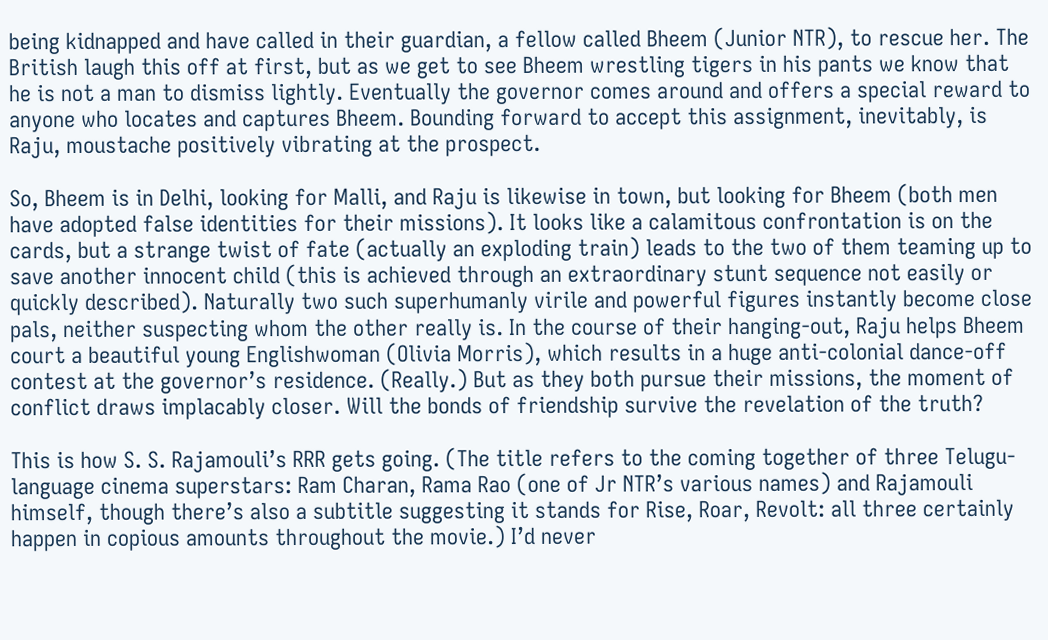being kidnapped and have called in their guardian, a fellow called Bheem (Junior NTR), to rescue her. The British laugh this off at first, but as we get to see Bheem wrestling tigers in his pants we know that he is not a man to dismiss lightly. Eventually the governor comes around and offers a special reward to anyone who locates and captures Bheem. Bounding forward to accept this assignment, inevitably, is Raju, moustache positively vibrating at the prospect.

So, Bheem is in Delhi, looking for Malli, and Raju is likewise in town, but looking for Bheem (both men have adopted false identities for their missions). It looks like a calamitous confrontation is on the cards, but a strange twist of fate (actually an exploding train) leads to the two of them teaming up to save another innocent child (this is achieved through an extraordinary stunt sequence not easily or quickly described). Naturally two such superhumanly virile and powerful figures instantly become close pals, neither suspecting whom the other really is. In the course of their hanging-out, Raju helps Bheem court a beautiful young Englishwoman (Olivia Morris), which results in a huge anti-colonial dance-off contest at the governor’s residence. (Really.) But as they both pursue their missions, the moment of conflict draws implacably closer. Will the bonds of friendship survive the revelation of the truth?

This is how S. S. Rajamouli’s RRR gets going. (The title refers to the coming together of three Telugu-language cinema superstars: Ram Charan, Rama Rao (one of Jr NTR’s various names) and Rajamouli himself, though there’s also a subtitle suggesting it stands for Rise, Roar, Revolt: all three certainly happen in copious amounts throughout the movie.) I’d never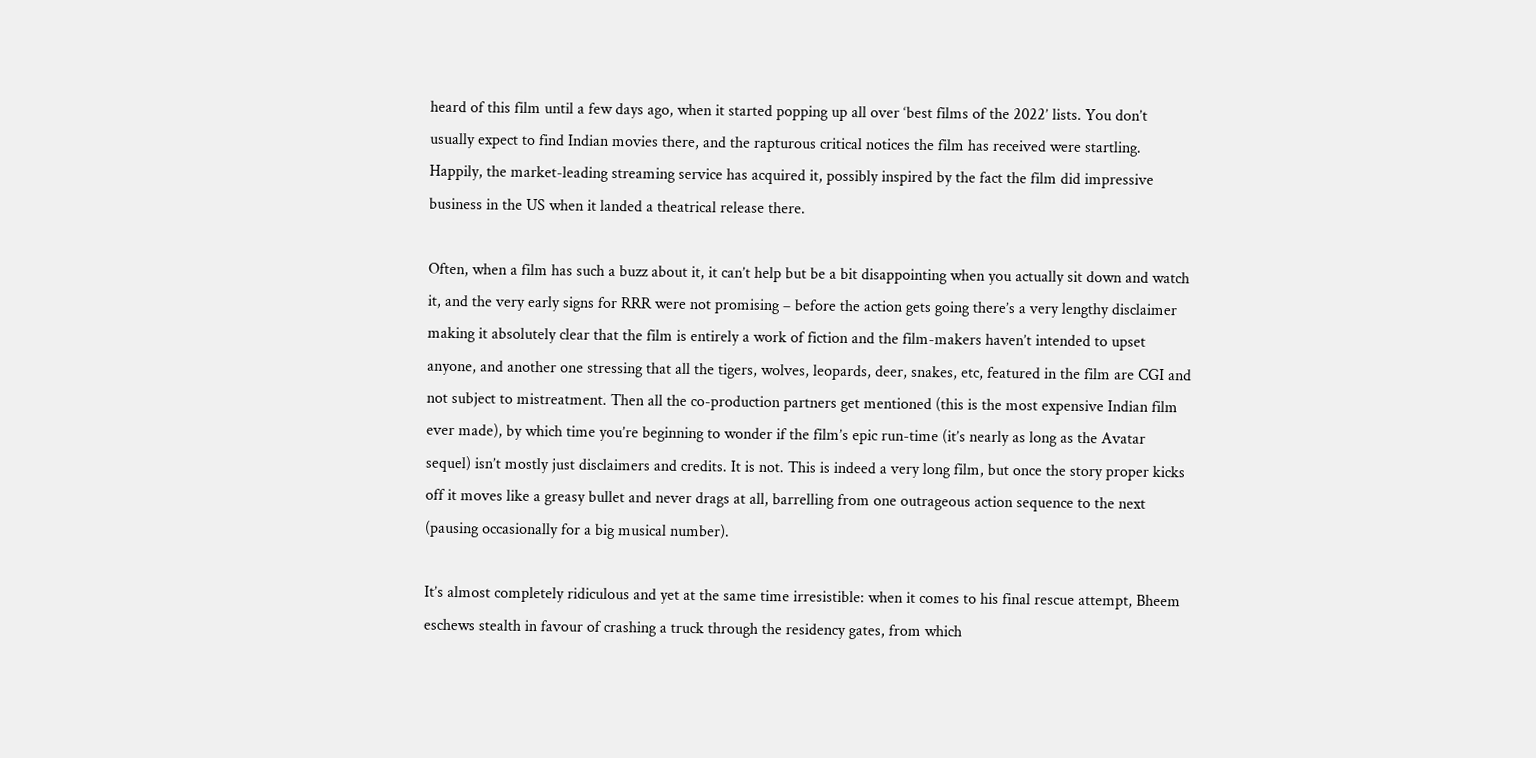heard of this film until a few days ago, when it started popping up all over ‘best films of the 2022’ lists. You don’t usually expect to find Indian movies there, and the rapturous critical notices the film has received were startling. Happily, the market-leading streaming service has acquired it, possibly inspired by the fact the film did impressive business in the US when it landed a theatrical release there.

Often, when a film has such a buzz about it, it can’t help but be a bit disappointing when you actually sit down and watch it, and the very early signs for RRR were not promising – before the action gets going there’s a very lengthy disclaimer making it absolutely clear that the film is entirely a work of fiction and the film-makers haven’t intended to upset anyone, and another one stressing that all the tigers, wolves, leopards, deer, snakes, etc, featured in the film are CGI and not subject to mistreatment. Then all the co-production partners get mentioned (this is the most expensive Indian film ever made), by which time you’re beginning to wonder if the film’s epic run-time (it’s nearly as long as the Avatar sequel) isn’t mostly just disclaimers and credits. It is not. This is indeed a very long film, but once the story proper kicks off it moves like a greasy bullet and never drags at all, barrelling from one outrageous action sequence to the next (pausing occasionally for a big musical number).

It’s almost completely ridiculous and yet at the same time irresistible: when it comes to his final rescue attempt, Bheem eschews stealth in favour of crashing a truck through the residency gates, from which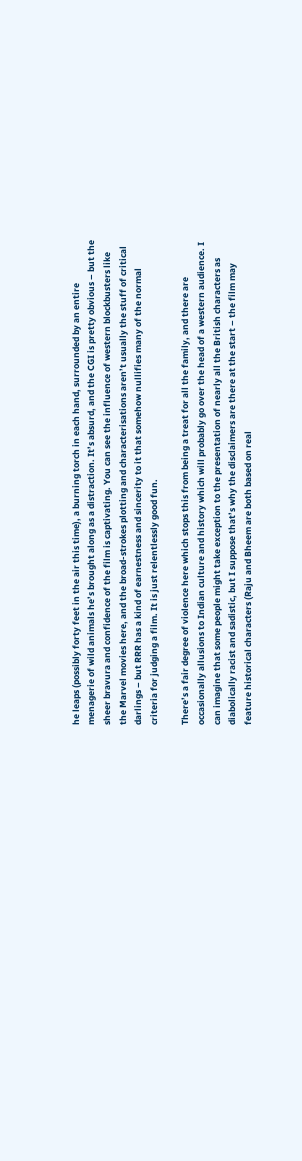he leaps (possibly forty feet in the air this time), a burning torch in each hand, surrounded by an entire menagerie of wild animals he’s brought along as a distraction. It’s absurd, and the CGI is pretty obvious – but the sheer bravura and confidence of the film is captivating. You can see the influence of western blockbusters like the Marvel movies here, and the broad-strokes plotting and characterisations aren’t usually the stuff of critical darlings – but RRR has a kind of earnestness and sincerity to it that somehow nullifies many of the normal criteria for judging a film. It is just relentlessly good fun.

There’s a fair degree of violence here which stops this from being a treat for all the family, and there are occasionally allusions to Indian culture and history which will probably go over the head of a western audience. I can imagine that some people might take exception to the presentation of nearly all the British characters as diabolically racist and sadistic, but I suppose that’s why the disclaimers are there at the start – the film may feature historical characters (Raju and Bheem are both based on real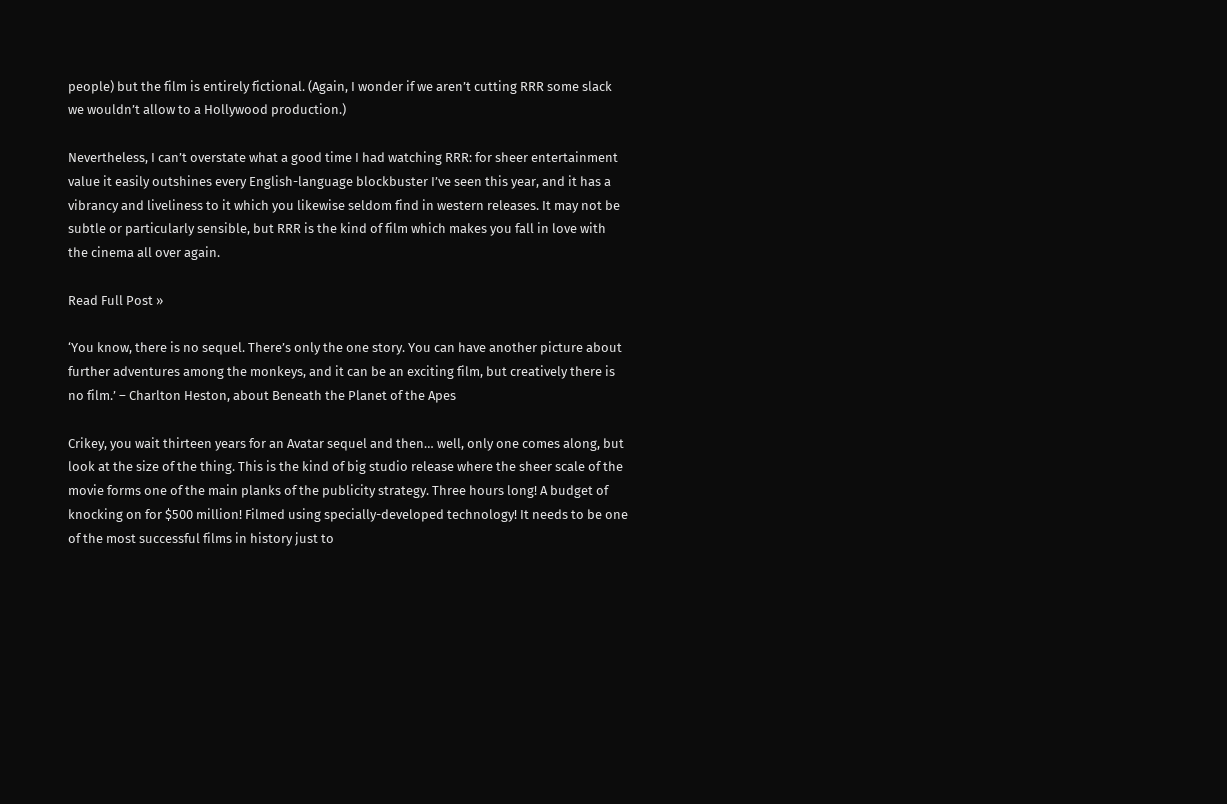people) but the film is entirely fictional. (Again, I wonder if we aren’t cutting RRR some slack we wouldn’t allow to a Hollywood production.)

Nevertheless, I can’t overstate what a good time I had watching RRR: for sheer entertainment value it easily outshines every English-language blockbuster I’ve seen this year, and it has a vibrancy and liveliness to it which you likewise seldom find in western releases. It may not be subtle or particularly sensible, but RRR is the kind of film which makes you fall in love with the cinema all over again.

Read Full Post »

‘You know, there is no sequel. There’s only the one story. You can have another picture about further adventures among the monkeys, and it can be an exciting film, but creatively there is no film.’ – Charlton Heston, about Beneath the Planet of the Apes

Crikey, you wait thirteen years for an Avatar sequel and then… well, only one comes along, but look at the size of the thing. This is the kind of big studio release where the sheer scale of the movie forms one of the main planks of the publicity strategy. Three hours long! A budget of knocking on for $500 million! Filmed using specially-developed technology! It needs to be one of the most successful films in history just to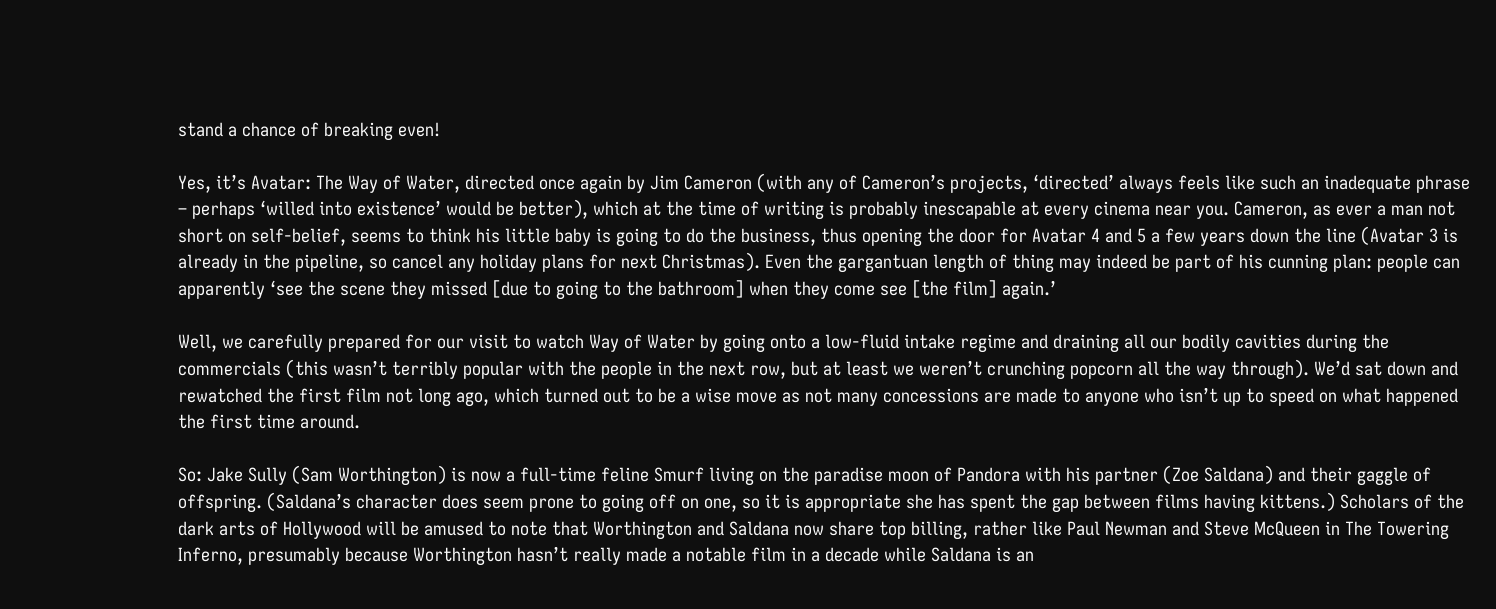stand a chance of breaking even!

Yes, it’s Avatar: The Way of Water, directed once again by Jim Cameron (with any of Cameron’s projects, ‘directed’ always feels like such an inadequate phrase – perhaps ‘willed into existence’ would be better), which at the time of writing is probably inescapable at every cinema near you. Cameron, as ever a man not short on self-belief, seems to think his little baby is going to do the business, thus opening the door for Avatar 4 and 5 a few years down the line (Avatar 3 is already in the pipeline, so cancel any holiday plans for next Christmas). Even the gargantuan length of thing may indeed be part of his cunning plan: people can apparently ‘see the scene they missed [due to going to the bathroom] when they come see [the film] again.’

Well, we carefully prepared for our visit to watch Way of Water by going onto a low-fluid intake regime and draining all our bodily cavities during the commercials (this wasn’t terribly popular with the people in the next row, but at least we weren’t crunching popcorn all the way through). We’d sat down and rewatched the first film not long ago, which turned out to be a wise move as not many concessions are made to anyone who isn’t up to speed on what happened the first time around.

So: Jake Sully (Sam Worthington) is now a full-time feline Smurf living on the paradise moon of Pandora with his partner (Zoe Saldana) and their gaggle of offspring. (Saldana’s character does seem prone to going off on one, so it is appropriate she has spent the gap between films having kittens.) Scholars of the dark arts of Hollywood will be amused to note that Worthington and Saldana now share top billing, rather like Paul Newman and Steve McQueen in The Towering Inferno, presumably because Worthington hasn’t really made a notable film in a decade while Saldana is an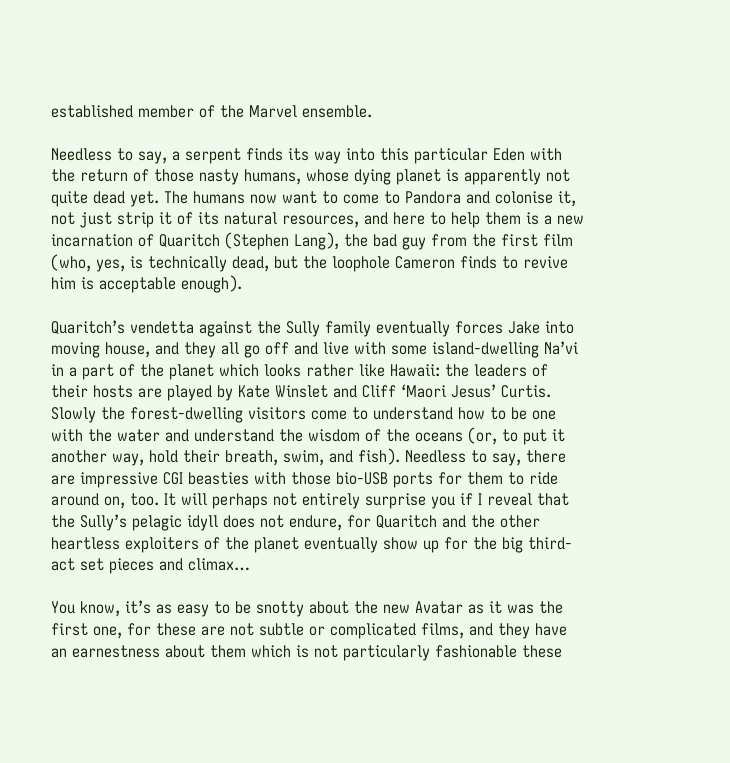established member of the Marvel ensemble.

Needless to say, a serpent finds its way into this particular Eden with the return of those nasty humans, whose dying planet is apparently not quite dead yet. The humans now want to come to Pandora and colonise it, not just strip it of its natural resources, and here to help them is a new incarnation of Quaritch (Stephen Lang), the bad guy from the first film (who, yes, is technically dead, but the loophole Cameron finds to revive him is acceptable enough).

Quaritch’s vendetta against the Sully family eventually forces Jake into moving house, and they all go off and live with some island-dwelling Na’vi in a part of the planet which looks rather like Hawaii: the leaders of their hosts are played by Kate Winslet and Cliff ‘Maori Jesus’ Curtis. Slowly the forest-dwelling visitors come to understand how to be one with the water and understand the wisdom of the oceans (or, to put it another way, hold their breath, swim, and fish). Needless to say, there are impressive CGI beasties with those bio-USB ports for them to ride around on, too. It will perhaps not entirely surprise you if I reveal that the Sully’s pelagic idyll does not endure, for Quaritch and the other heartless exploiters of the planet eventually show up for the big third-act set pieces and climax…

You know, it’s as easy to be snotty about the new Avatar as it was the first one, for these are not subtle or complicated films, and they have an earnestness about them which is not particularly fashionable these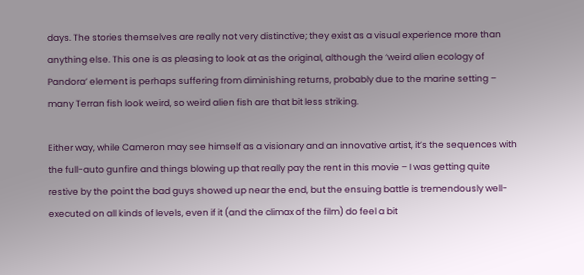days. The stories themselves are really not very distinctive; they exist as a visual experience more than anything else. This one is as pleasing to look at as the original, although the ‘weird alien ecology of Pandora’ element is perhaps suffering from diminishing returns, probably due to the marine setting – many Terran fish look weird, so weird alien fish are that bit less striking.

Either way, while Cameron may see himself as a visionary and an innovative artist, it’s the sequences with the full-auto gunfire and things blowing up that really pay the rent in this movie – I was getting quite restive by the point the bad guys showed up near the end, but the ensuing battle is tremendously well-executed on all kinds of levels, even if it (and the climax of the film) do feel a bit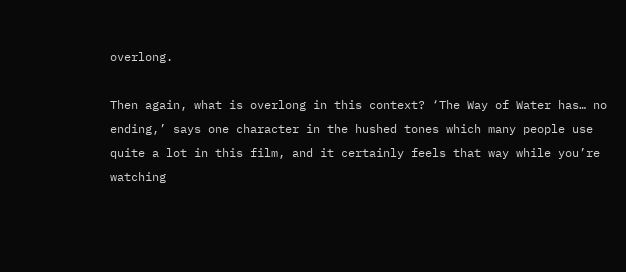overlong.

Then again, what is overlong in this context? ‘The Way of Water has… no ending,’ says one character in the hushed tones which many people use quite a lot in this film, and it certainly feels that way while you’re watching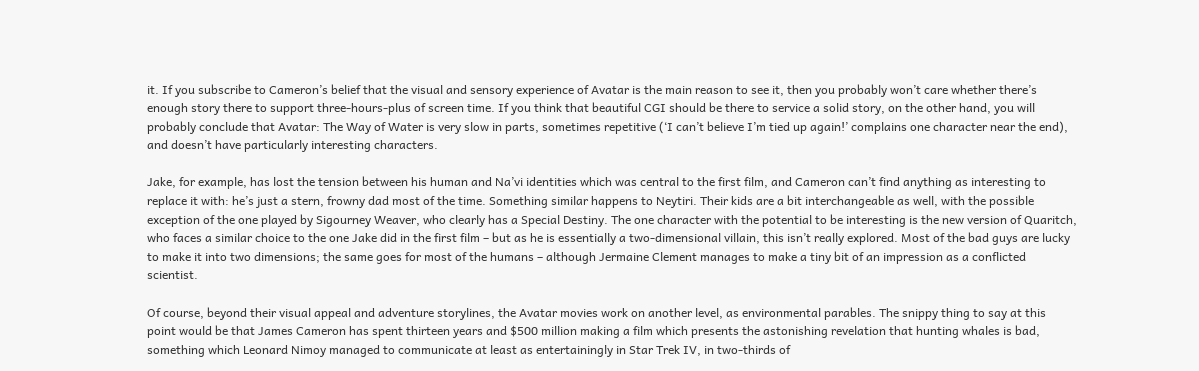it. If you subscribe to Cameron’s belief that the visual and sensory experience of Avatar is the main reason to see it, then you probably won’t care whether there’s enough story there to support three-hours-plus of screen time. If you think that beautiful CGI should be there to service a solid story, on the other hand, you will probably conclude that Avatar: The Way of Water is very slow in parts, sometimes repetitive (‘I can’t believe I’m tied up again!’ complains one character near the end), and doesn’t have particularly interesting characters.

Jake, for example, has lost the tension between his human and Na’vi identities which was central to the first film, and Cameron can’t find anything as interesting to replace it with: he’s just a stern, frowny dad most of the time. Something similar happens to Neytiri. Their kids are a bit interchangeable as well, with the possible exception of the one played by Sigourney Weaver, who clearly has a Special Destiny. The one character with the potential to be interesting is the new version of Quaritch, who faces a similar choice to the one Jake did in the first film – but as he is essentially a two-dimensional villain, this isn’t really explored. Most of the bad guys are lucky to make it into two dimensions; the same goes for most of the humans – although Jermaine Clement manages to make a tiny bit of an impression as a conflicted scientist.

Of course, beyond their visual appeal and adventure storylines, the Avatar movies work on another level, as environmental parables. The snippy thing to say at this point would be that James Cameron has spent thirteen years and $500 million making a film which presents the astonishing revelation that hunting whales is bad, something which Leonard Nimoy managed to communicate at least as entertainingly in Star Trek IV, in two-thirds of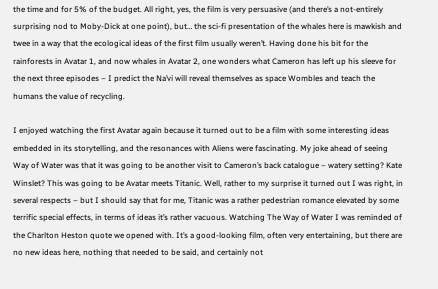the time and for 5% of the budget. All right, yes, the film is very persuasive (and there’s a not-entirely surprising nod to Moby-Dick at one point), but… the sci-fi presentation of the whales here is mawkish and twee in a way that the ecological ideas of the first film usually weren’t. Having done his bit for the rainforests in Avatar 1, and now whales in Avatar 2, one wonders what Cameron has left up his sleeve for the next three episodes – I predict the Na’vi will reveal themselves as space Wombles and teach the humans the value of recycling.

I enjoyed watching the first Avatar again because it turned out to be a film with some interesting ideas embedded in its storytelling, and the resonances with Aliens were fascinating. My joke ahead of seeing Way of Water was that it was going to be another visit to Cameron’s back catalogue – watery setting? Kate Winslet? This was going to be Avatar meets Titanic. Well, rather to my surprise it turned out I was right, in several respects – but I should say that for me, Titanic was a rather pedestrian romance elevated by some terrific special effects, in terms of ideas it’s rather vacuous. Watching The Way of Water I was reminded of the Charlton Heston quote we opened with. It’s a good-looking film, often very entertaining, but there are no new ideas here, nothing that needed to be said, and certainly not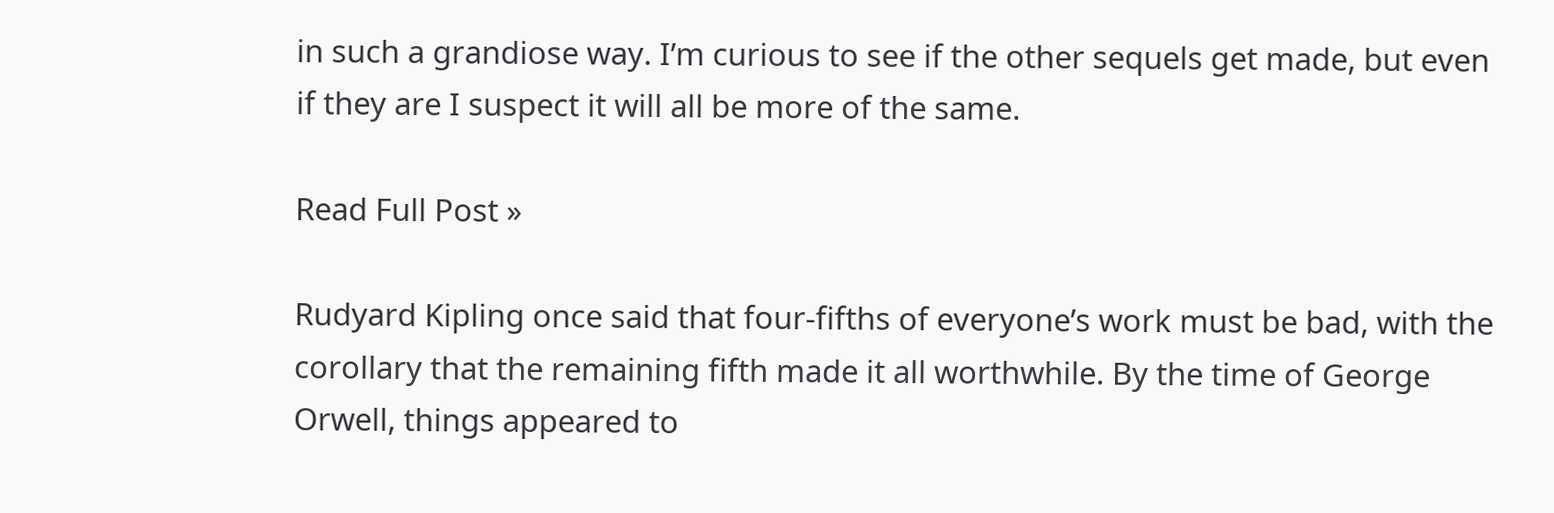in such a grandiose way. I’m curious to see if the other sequels get made, but even if they are I suspect it will all be more of the same.

Read Full Post »

Rudyard Kipling once said that four-fifths of everyone’s work must be bad, with the corollary that the remaining fifth made it all worthwhile. By the time of George Orwell, things appeared to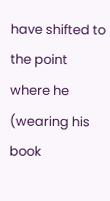have shifted to the point where he (wearing his book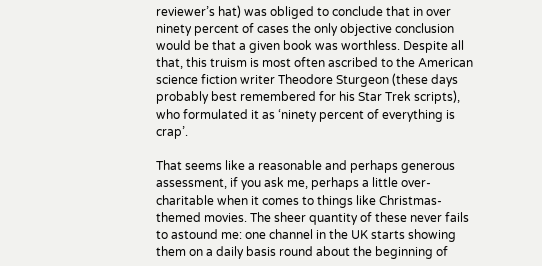reviewer’s hat) was obliged to conclude that in over ninety percent of cases the only objective conclusion would be that a given book was worthless. Despite all that, this truism is most often ascribed to the American science fiction writer Theodore Sturgeon (these days probably best remembered for his Star Trek scripts), who formulated it as ‘ninety percent of everything is crap’.

That seems like a reasonable and perhaps generous assessment, if you ask me, perhaps a little over-charitable when it comes to things like Christmas-themed movies. The sheer quantity of these never fails to astound me: one channel in the UK starts showing them on a daily basis round about the beginning of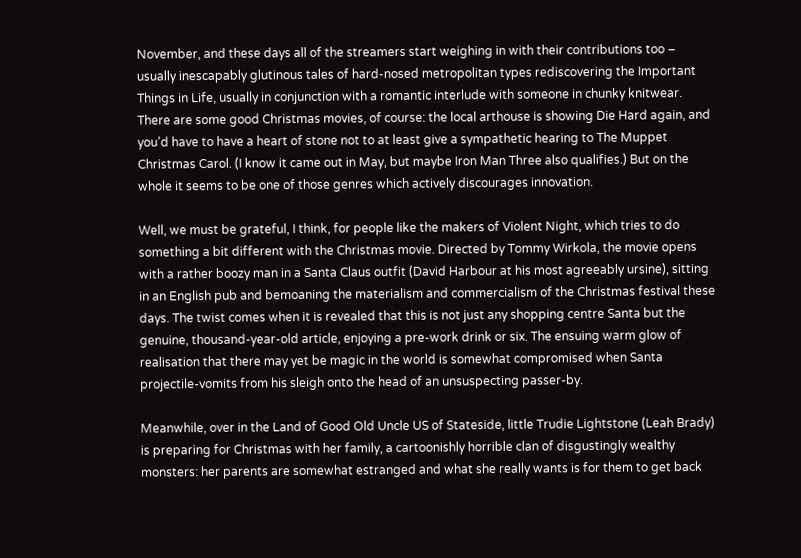November, and these days all of the streamers start weighing in with their contributions too – usually inescapably glutinous tales of hard-nosed metropolitan types rediscovering the Important Things in Life, usually in conjunction with a romantic interlude with someone in chunky knitwear. There are some good Christmas movies, of course: the local arthouse is showing Die Hard again, and you’d have to have a heart of stone not to at least give a sympathetic hearing to The Muppet Christmas Carol. (I know it came out in May, but maybe Iron Man Three also qualifies.) But on the whole it seems to be one of those genres which actively discourages innovation.

Well, we must be grateful, I think, for people like the makers of Violent Night, which tries to do something a bit different with the Christmas movie. Directed by Tommy Wirkola, the movie opens with a rather boozy man in a Santa Claus outfit (David Harbour at his most agreeably ursine), sitting in an English pub and bemoaning the materialism and commercialism of the Christmas festival these days. The twist comes when it is revealed that this is not just any shopping centre Santa but the genuine, thousand-year-old article, enjoying a pre-work drink or six. The ensuing warm glow of realisation that there may yet be magic in the world is somewhat compromised when Santa projectile-vomits from his sleigh onto the head of an unsuspecting passer-by.

Meanwhile, over in the Land of Good Old Uncle US of Stateside, little Trudie Lightstone (Leah Brady) is preparing for Christmas with her family, a cartoonishly horrible clan of disgustingly wealthy monsters: her parents are somewhat estranged and what she really wants is for them to get back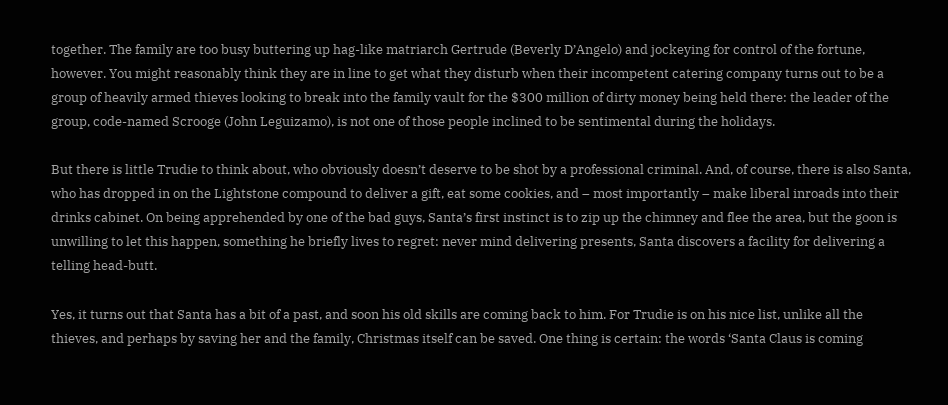together. The family are too busy buttering up hag-like matriarch Gertrude (Beverly D’Angelo) and jockeying for control of the fortune, however. You might reasonably think they are in line to get what they disturb when their incompetent catering company turns out to be a group of heavily armed thieves looking to break into the family vault for the $300 million of dirty money being held there: the leader of the group, code-named Scrooge (John Leguizamo), is not one of those people inclined to be sentimental during the holidays.

But there is little Trudie to think about, who obviously doesn’t deserve to be shot by a professional criminal. And, of course, there is also Santa, who has dropped in on the Lightstone compound to deliver a gift, eat some cookies, and – most importantly – make liberal inroads into their drinks cabinet. On being apprehended by one of the bad guys, Santa’s first instinct is to zip up the chimney and flee the area, but the goon is unwilling to let this happen, something he briefly lives to regret: never mind delivering presents, Santa discovers a facility for delivering a telling head-butt.

Yes, it turns out that Santa has a bit of a past, and soon his old skills are coming back to him. For Trudie is on his nice list, unlike all the thieves, and perhaps by saving her and the family, Christmas itself can be saved. One thing is certain: the words ‘Santa Claus is coming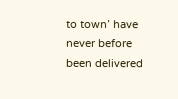to town’ have never before been delivered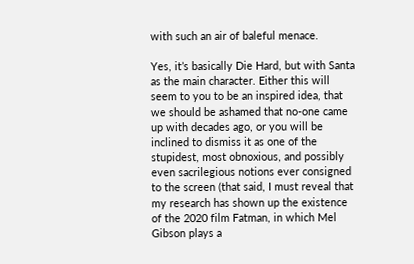with such an air of baleful menace.

Yes, it’s basically Die Hard, but with Santa as the main character. Either this will seem to you to be an inspired idea, that we should be ashamed that no-one came up with decades ago, or you will be inclined to dismiss it as one of the stupidest, most obnoxious, and possibly even sacrilegious notions ever consigned to the screen (that said, I must reveal that my research has shown up the existence of the 2020 film Fatman, in which Mel Gibson plays a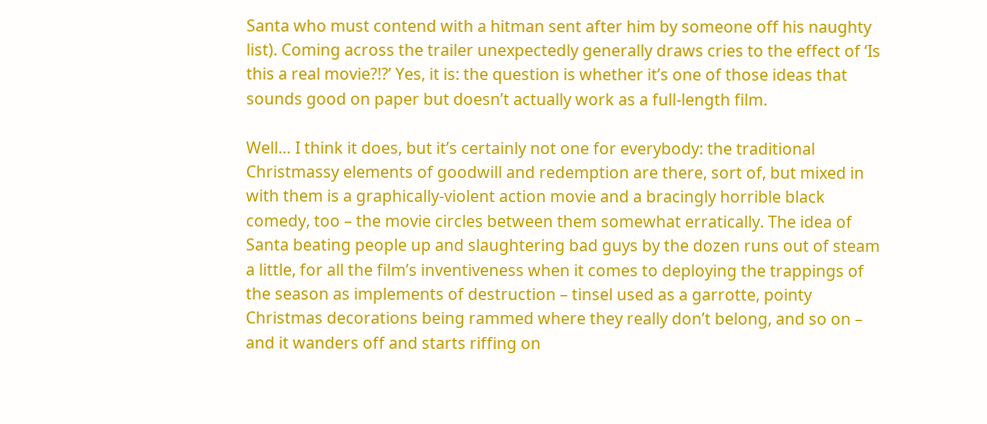Santa who must contend with a hitman sent after him by someone off his naughty list). Coming across the trailer unexpectedly generally draws cries to the effect of ‘Is this a real movie?!?’ Yes, it is: the question is whether it’s one of those ideas that sounds good on paper but doesn’t actually work as a full-length film.

Well… I think it does, but it’s certainly not one for everybody: the traditional Christmassy elements of goodwill and redemption are there, sort of, but mixed in with them is a graphically-violent action movie and a bracingly horrible black comedy, too – the movie circles between them somewhat erratically. The idea of Santa beating people up and slaughtering bad guys by the dozen runs out of steam a little, for all the film’s inventiveness when it comes to deploying the trappings of the season as implements of destruction – tinsel used as a garrotte, pointy Christmas decorations being rammed where they really don’t belong, and so on – and it wanders off and starts riffing on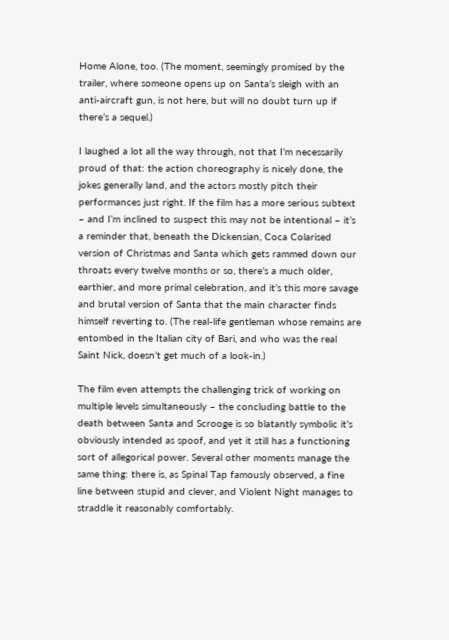Home Alone, too. (The moment, seemingly promised by the trailer, where someone opens up on Santa’s sleigh with an anti-aircraft gun, is not here, but will no doubt turn up if there’s a sequel.)

I laughed a lot all the way through, not that I’m necessarily proud of that: the action choreography is nicely done, the jokes generally land, and the actors mostly pitch their performances just right. If the film has a more serious subtext – and I’m inclined to suspect this may not be intentional – it’s a reminder that, beneath the Dickensian, Coca Colarised version of Christmas and Santa which gets rammed down our throats every twelve months or so, there’s a much older, earthier, and more primal celebration, and it’s this more savage and brutal version of Santa that the main character finds himself reverting to. (The real-life gentleman whose remains are entombed in the Italian city of Bari, and who was the real Saint Nick, doesn’t get much of a look-in.)

The film even attempts the challenging trick of working on multiple levels simultaneously – the concluding battle to the death between Santa and Scrooge is so blatantly symbolic it’s obviously intended as spoof, and yet it still has a functioning sort of allegorical power. Several other moments manage the same thing: there is, as Spinal Tap famously observed, a fine line between stupid and clever, and Violent Night manages to straddle it reasonably comfortably.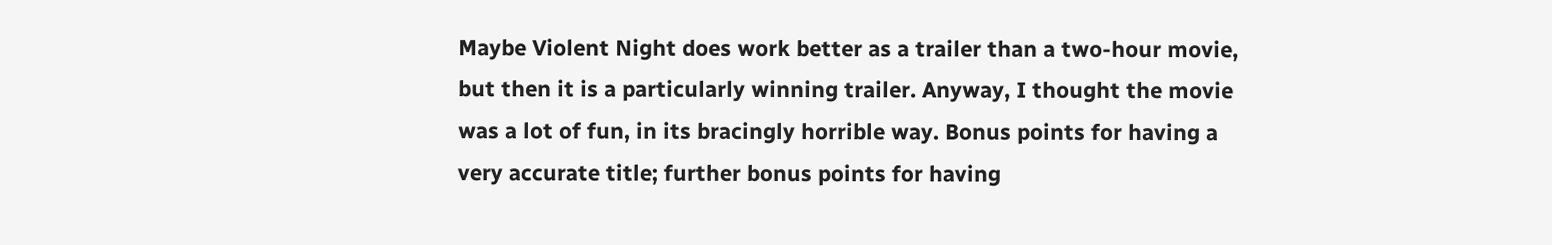Maybe Violent Night does work better as a trailer than a two-hour movie, but then it is a particularly winning trailer. Anyway, I thought the movie was a lot of fun, in its bracingly horrible way. Bonus points for having a very accurate title; further bonus points for having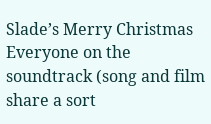Slade’s Merry Christmas Everyone on the soundtrack (song and film share a sort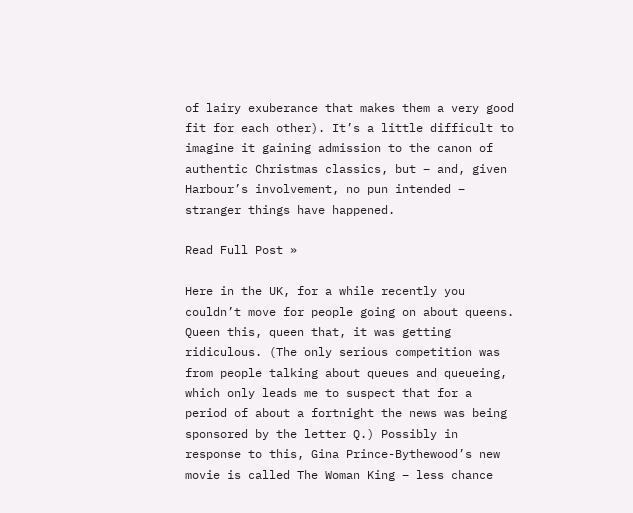of lairy exuberance that makes them a very good fit for each other). It’s a little difficult to imagine it gaining admission to the canon of authentic Christmas classics, but – and, given Harbour’s involvement, no pun intended – stranger things have happened.

Read Full Post »

Here in the UK, for a while recently you couldn’t move for people going on about queens. Queen this, queen that, it was getting ridiculous. (The only serious competition was from people talking about queues and queueing, which only leads me to suspect that for a period of about a fortnight the news was being sponsored by the letter Q.) Possibly in response to this, Gina Prince-Bythewood’s new movie is called The Woman King – less chance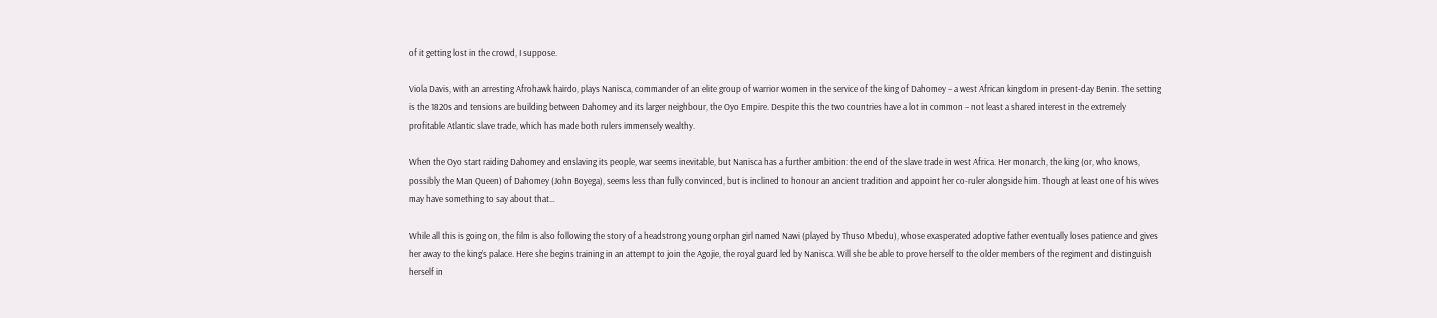of it getting lost in the crowd, I suppose.

Viola Davis, with an arresting Afrohawk hairdo, plays Nanisca, commander of an elite group of warrior women in the service of the king of Dahomey – a west African kingdom in present-day Benin. The setting is the 1820s and tensions are building between Dahomey and its larger neighbour, the Oyo Empire. Despite this the two countries have a lot in common – not least a shared interest in the extremely profitable Atlantic slave trade, which has made both rulers immensely wealthy.

When the Oyo start raiding Dahomey and enslaving its people, war seems inevitable, but Nanisca has a further ambition: the end of the slave trade in west Africa. Her monarch, the king (or, who knows, possibly the Man Queen) of Dahomey (John Boyega), seems less than fully convinced, but is inclined to honour an ancient tradition and appoint her co-ruler alongside him. Though at least one of his wives may have something to say about that…

While all this is going on, the film is also following the story of a headstrong young orphan girl named Nawi (played by Thuso Mbedu), whose exasperated adoptive father eventually loses patience and gives her away to the king’s palace. Here she begins training in an attempt to join the Agojie, the royal guard led by Nanisca. Will she be able to prove herself to the older members of the regiment and distinguish herself in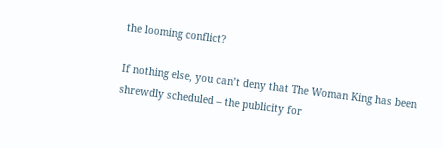the looming conflict?

If nothing else, you can’t deny that The Woman King has been shrewdly scheduled – the publicity for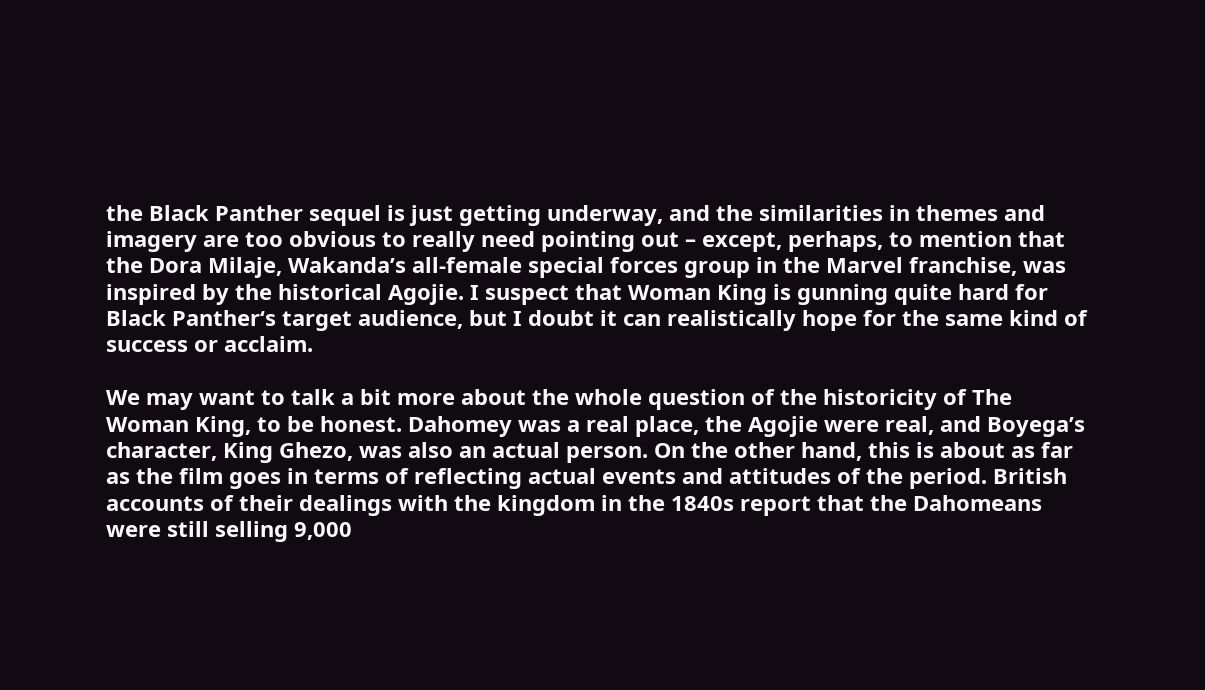the Black Panther sequel is just getting underway, and the similarities in themes and imagery are too obvious to really need pointing out – except, perhaps, to mention that the Dora Milaje, Wakanda’s all-female special forces group in the Marvel franchise, was inspired by the historical Agojie. I suspect that Woman King is gunning quite hard for Black Panther‘s target audience, but I doubt it can realistically hope for the same kind of success or acclaim.

We may want to talk a bit more about the whole question of the historicity of The Woman King, to be honest. Dahomey was a real place, the Agojie were real, and Boyega’s character, King Ghezo, was also an actual person. On the other hand, this is about as far as the film goes in terms of reflecting actual events and attitudes of the period. British accounts of their dealings with the kingdom in the 1840s report that the Dahomeans were still selling 9,000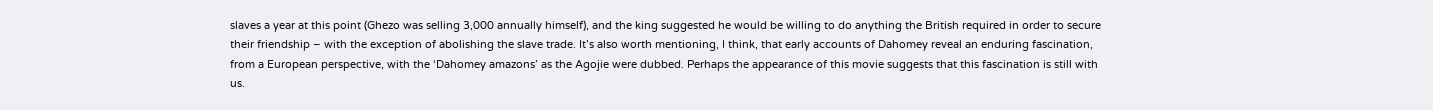slaves a year at this point (Ghezo was selling 3,000 annually himself), and the king suggested he would be willing to do anything the British required in order to secure their friendship – with the exception of abolishing the slave trade. It’s also worth mentioning, I think, that early accounts of Dahomey reveal an enduring fascination, from a European perspective, with the ‘Dahomey amazons’ as the Agojie were dubbed. Perhaps the appearance of this movie suggests that this fascination is still with us.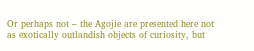Or perhaps not – the Agojie are presented here not as exotically outlandish objects of curiosity, but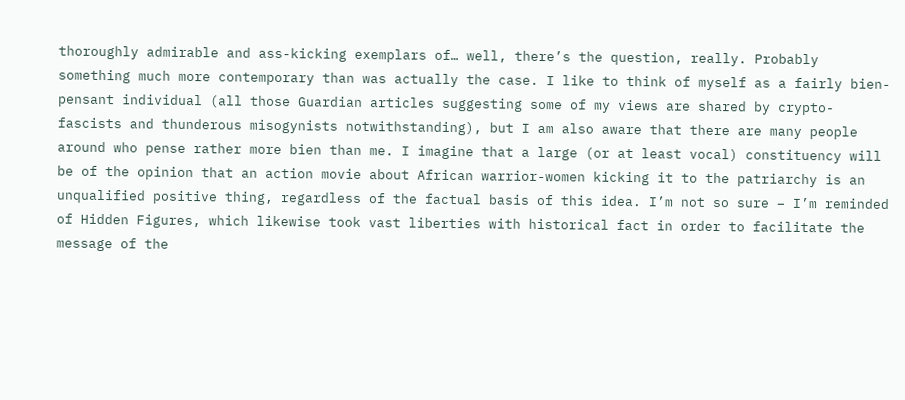thoroughly admirable and ass-kicking exemplars of… well, there’s the question, really. Probably something much more contemporary than was actually the case. I like to think of myself as a fairly bien-pensant individual (all those Guardian articles suggesting some of my views are shared by crypto-fascists and thunderous misogynists notwithstanding), but I am also aware that there are many people around who pense rather more bien than me. I imagine that a large (or at least vocal) constituency will be of the opinion that an action movie about African warrior-women kicking it to the patriarchy is an unqualified positive thing, regardless of the factual basis of this idea. I’m not so sure – I’m reminded of Hidden Figures, which likewise took vast liberties with historical fact in order to facilitate the message of the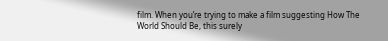film. When you’re trying to make a film suggesting How The World Should Be, this surely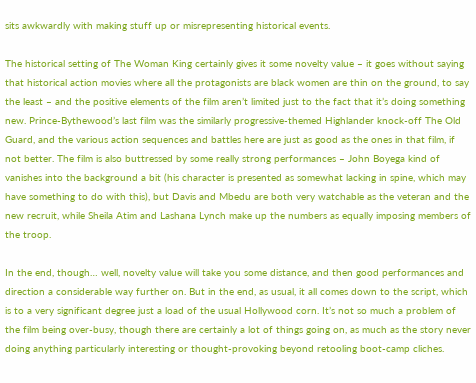sits awkwardly with making stuff up or misrepresenting historical events.

The historical setting of The Woman King certainly gives it some novelty value – it goes without saying that historical action movies where all the protagonists are black women are thin on the ground, to say the least – and the positive elements of the film aren’t limited just to the fact that it’s doing something new. Prince-Bythewood’s last film was the similarly progressive-themed Highlander knock-off The Old Guard, and the various action sequences and battles here are just as good as the ones in that film, if not better. The film is also buttressed by some really strong performances – John Boyega kind of vanishes into the background a bit (his character is presented as somewhat lacking in spine, which may have something to do with this), but Davis and Mbedu are both very watchable as the veteran and the new recruit, while Sheila Atim and Lashana Lynch make up the numbers as equally imposing members of the troop.

In the end, though… well, novelty value will take you some distance, and then good performances and direction a considerable way further on. But in the end, as usual, it all comes down to the script, which is to a very significant degree just a load of the usual Hollywood corn. It’s not so much a problem of the film being over-busy, though there are certainly a lot of things going on, as much as the story never doing anything particularly interesting or thought-provoking beyond retooling boot-camp cliches.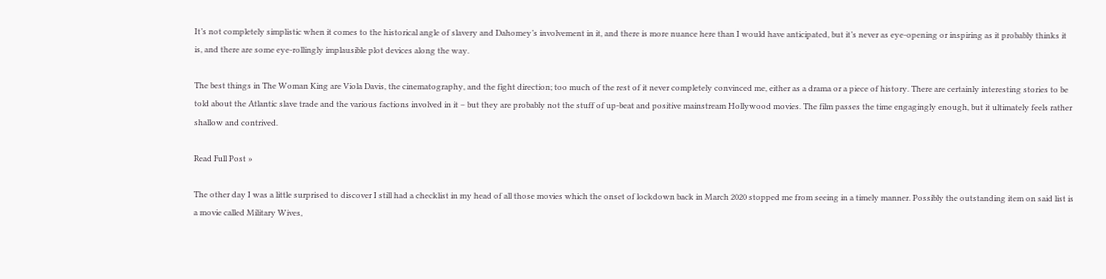It’s not completely simplistic when it comes to the historical angle of slavery and Dahomey’s involvement in it, and there is more nuance here than I would have anticipated, but it’s never as eye-opening or inspiring as it probably thinks it is, and there are some eye-rollingly implausible plot devices along the way.

The best things in The Woman King are Viola Davis, the cinematography, and the fight direction; too much of the rest of it never completely convinced me, either as a drama or a piece of history. There are certainly interesting stories to be told about the Atlantic slave trade and the various factions involved in it – but they are probably not the stuff of up-beat and positive mainstream Hollywood movies. The film passes the time engagingly enough, but it ultimately feels rather shallow and contrived.

Read Full Post »

The other day I was a little surprised to discover I still had a checklist in my head of all those movies which the onset of lockdown back in March 2020 stopped me from seeing in a timely manner. Possibly the outstanding item on said list is a movie called Military Wives,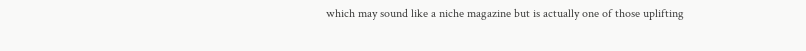which may sound like a niche magazine but is actually one of those uplifting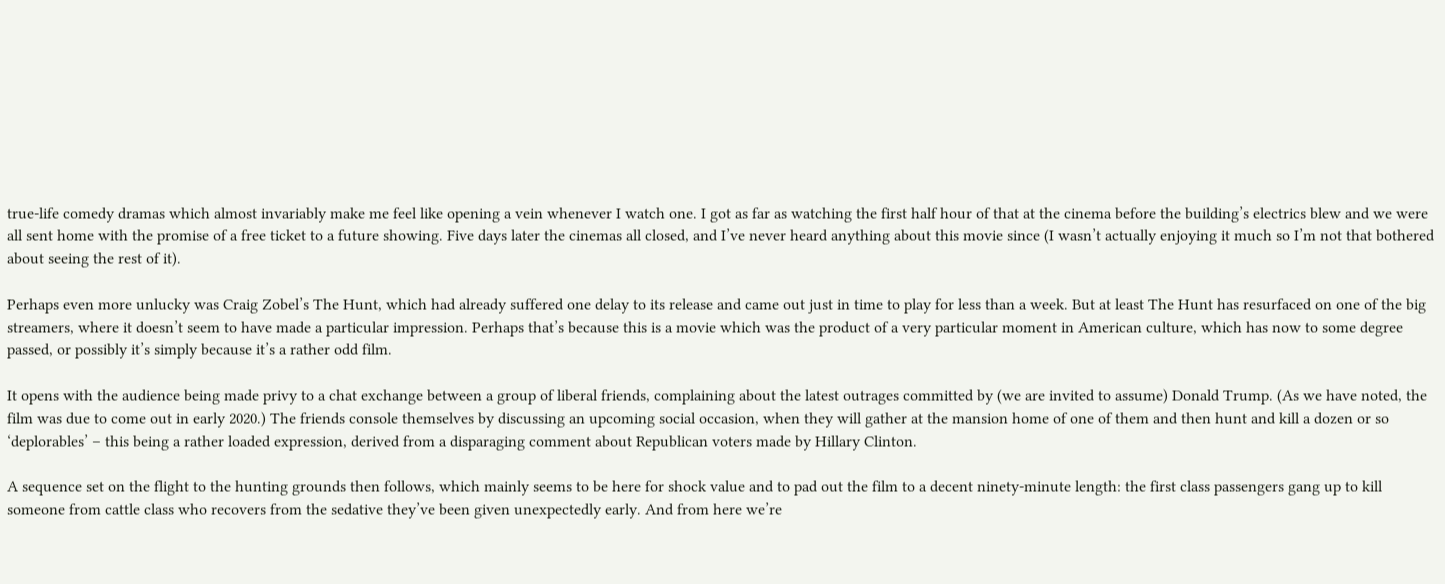true-life comedy dramas which almost invariably make me feel like opening a vein whenever I watch one. I got as far as watching the first half hour of that at the cinema before the building’s electrics blew and we were all sent home with the promise of a free ticket to a future showing. Five days later the cinemas all closed, and I’ve never heard anything about this movie since (I wasn’t actually enjoying it much so I’m not that bothered about seeing the rest of it).

Perhaps even more unlucky was Craig Zobel’s The Hunt, which had already suffered one delay to its release and came out just in time to play for less than a week. But at least The Hunt has resurfaced on one of the big streamers, where it doesn’t seem to have made a particular impression. Perhaps that’s because this is a movie which was the product of a very particular moment in American culture, which has now to some degree passed, or possibly it’s simply because it’s a rather odd film.

It opens with the audience being made privy to a chat exchange between a group of liberal friends, complaining about the latest outrages committed by (we are invited to assume) Donald Trump. (As we have noted, the film was due to come out in early 2020.) The friends console themselves by discussing an upcoming social occasion, when they will gather at the mansion home of one of them and then hunt and kill a dozen or so ‘deplorables’ – this being a rather loaded expression, derived from a disparaging comment about Republican voters made by Hillary Clinton.

A sequence set on the flight to the hunting grounds then follows, which mainly seems to be here for shock value and to pad out the film to a decent ninety-minute length: the first class passengers gang up to kill someone from cattle class who recovers from the sedative they’ve been given unexpectedly early. And from here we’re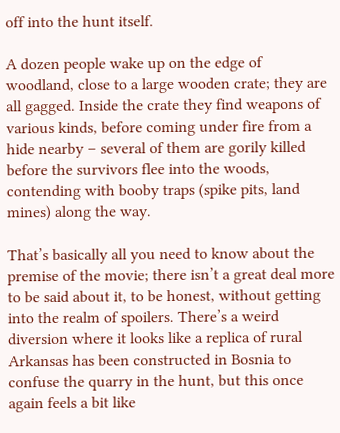off into the hunt itself.

A dozen people wake up on the edge of woodland, close to a large wooden crate; they are all gagged. Inside the crate they find weapons of various kinds, before coming under fire from a hide nearby – several of them are gorily killed before the survivors flee into the woods, contending with booby traps (spike pits, land mines) along the way.

That’s basically all you need to know about the premise of the movie; there isn’t a great deal more to be said about it, to be honest, without getting into the realm of spoilers. There’s a weird diversion where it looks like a replica of rural Arkansas has been constructed in Bosnia to confuse the quarry in the hunt, but this once again feels a bit like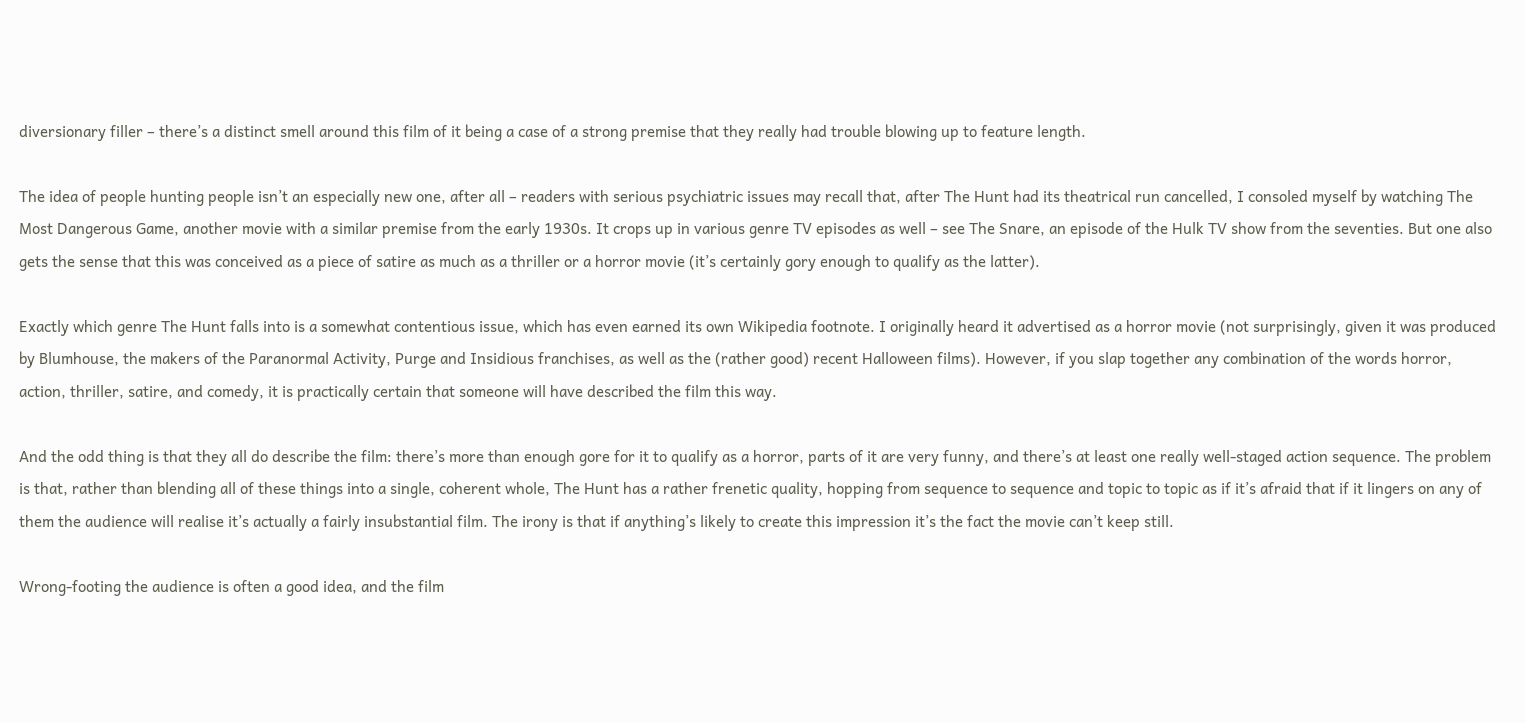diversionary filler – there’s a distinct smell around this film of it being a case of a strong premise that they really had trouble blowing up to feature length.

The idea of people hunting people isn’t an especially new one, after all – readers with serious psychiatric issues may recall that, after The Hunt had its theatrical run cancelled, I consoled myself by watching The Most Dangerous Game, another movie with a similar premise from the early 1930s. It crops up in various genre TV episodes as well – see The Snare, an episode of the Hulk TV show from the seventies. But one also gets the sense that this was conceived as a piece of satire as much as a thriller or a horror movie (it’s certainly gory enough to qualify as the latter).

Exactly which genre The Hunt falls into is a somewhat contentious issue, which has even earned its own Wikipedia footnote. I originally heard it advertised as a horror movie (not surprisingly, given it was produced by Blumhouse, the makers of the Paranormal Activity, Purge and Insidious franchises, as well as the (rather good) recent Halloween films). However, if you slap together any combination of the words horror, action, thriller, satire, and comedy, it is practically certain that someone will have described the film this way.

And the odd thing is that they all do describe the film: there’s more than enough gore for it to qualify as a horror, parts of it are very funny, and there’s at least one really well-staged action sequence. The problem is that, rather than blending all of these things into a single, coherent whole, The Hunt has a rather frenetic quality, hopping from sequence to sequence and topic to topic as if it’s afraid that if it lingers on any of them the audience will realise it’s actually a fairly insubstantial film. The irony is that if anything’s likely to create this impression it’s the fact the movie can’t keep still.

Wrong-footing the audience is often a good idea, and the film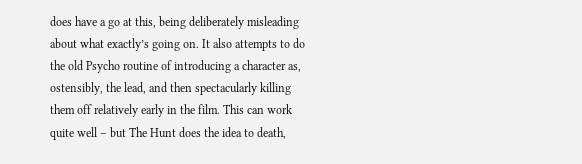does have a go at this, being deliberately misleading about what exactly’s going on. It also attempts to do the old Psycho routine of introducing a character as, ostensibly, the lead, and then spectacularly killing them off relatively early in the film. This can work quite well – but The Hunt does the idea to death,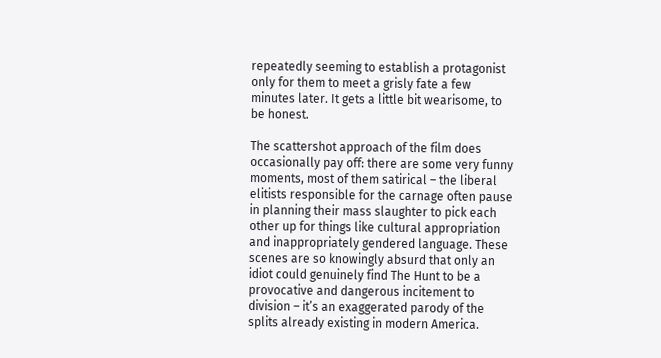repeatedly seeming to establish a protagonist only for them to meet a grisly fate a few minutes later. It gets a little bit wearisome, to be honest.

The scattershot approach of the film does occasionally pay off: there are some very funny moments, most of them satirical – the liberal elitists responsible for the carnage often pause in planning their mass slaughter to pick each other up for things like cultural appropriation and inappropriately gendered language. These scenes are so knowingly absurd that only an idiot could genuinely find The Hunt to be a provocative and dangerous incitement to division – it’s an exaggerated parody of the splits already existing in modern America.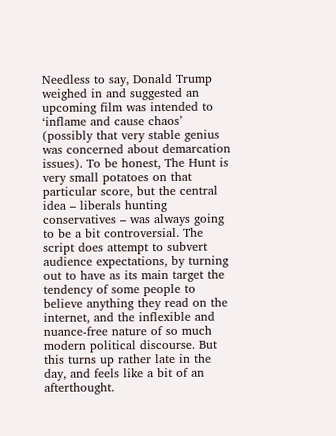Needless to say, Donald Trump weighed in and suggested an upcoming film was intended to ‘inflame and cause chaos’ (possibly that very stable genius was concerned about demarcation issues). To be honest, The Hunt is very small potatoes on that particular score, but the central idea – liberals hunting conservatives – was always going to be a bit controversial. The script does attempt to subvert audience expectations, by turning out to have as its main target the tendency of some people to believe anything they read on the internet, and the inflexible and nuance-free nature of so much modern political discourse. But this turns up rather late in the day, and feels like a bit of an afterthought.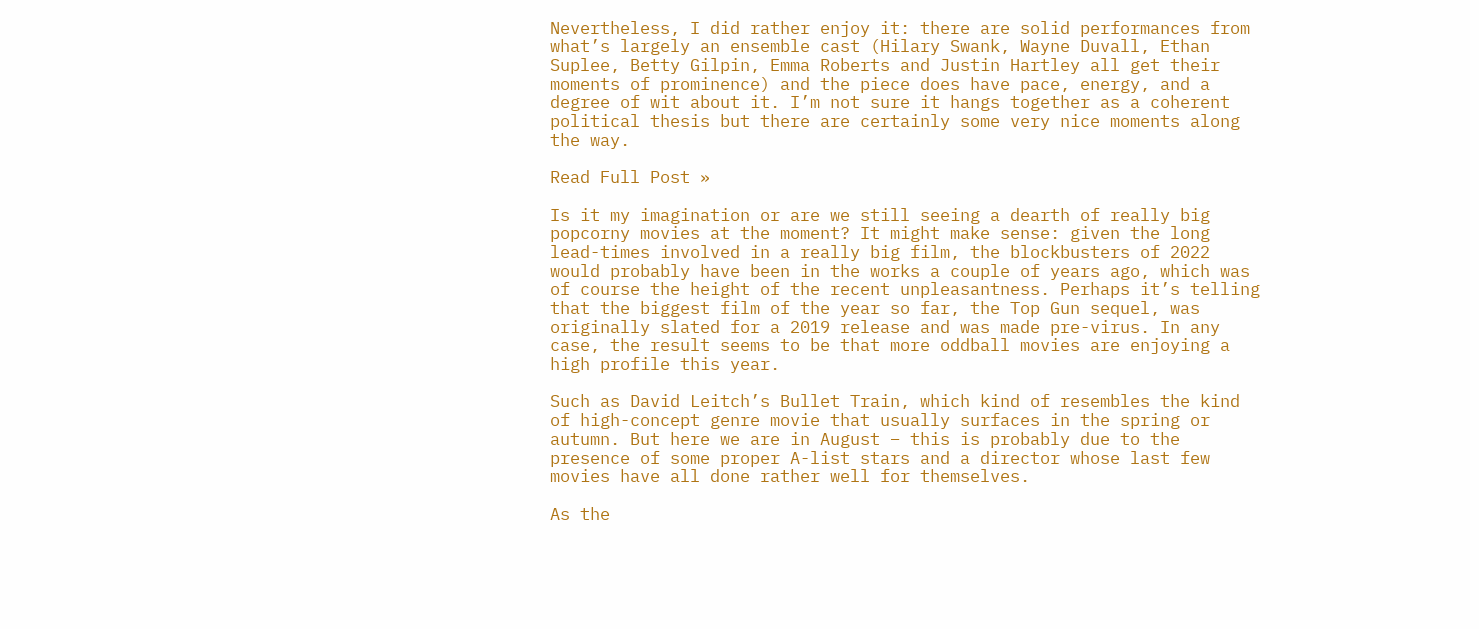Nevertheless, I did rather enjoy it: there are solid performances from what’s largely an ensemble cast (Hilary Swank, Wayne Duvall, Ethan Suplee, Betty Gilpin, Emma Roberts and Justin Hartley all get their moments of prominence) and the piece does have pace, energy, and a degree of wit about it. I’m not sure it hangs together as a coherent political thesis but there are certainly some very nice moments along the way.

Read Full Post »

Is it my imagination or are we still seeing a dearth of really big popcorny movies at the moment? It might make sense: given the long lead-times involved in a really big film, the blockbusters of 2022 would probably have been in the works a couple of years ago, which was of course the height of the recent unpleasantness. Perhaps it’s telling that the biggest film of the year so far, the Top Gun sequel, was originally slated for a 2019 release and was made pre-virus. In any case, the result seems to be that more oddball movies are enjoying a high profile this year.

Such as David Leitch’s Bullet Train, which kind of resembles the kind of high-concept genre movie that usually surfaces in the spring or autumn. But here we are in August – this is probably due to the presence of some proper A-list stars and a director whose last few movies have all done rather well for themselves.

As the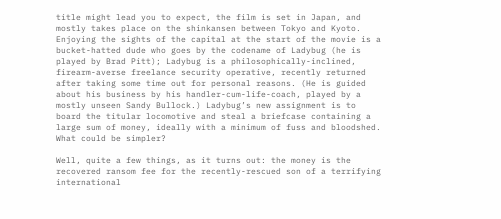title might lead you to expect, the film is set in Japan, and mostly takes place on the shinkansen between Tokyo and Kyoto. Enjoying the sights of the capital at the start of the movie is a bucket-hatted dude who goes by the codename of Ladybug (he is played by Brad Pitt); Ladybug is a philosophically-inclined, firearm-averse freelance security operative, recently returned after taking some time out for personal reasons. (He is guided about his business by his handler-cum-life-coach, played by a mostly unseen Sandy Bullock.) Ladybug’s new assignment is to board the titular locomotive and steal a briefcase containing a large sum of money, ideally with a minimum of fuss and bloodshed. What could be simpler?

Well, quite a few things, as it turns out: the money is the recovered ransom fee for the recently-rescued son of a terrifying international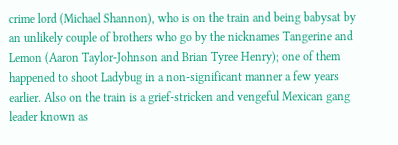crime lord (Michael Shannon), who is on the train and being babysat by an unlikely couple of brothers who go by the nicknames Tangerine and Lemon (Aaron Taylor-Johnson and Brian Tyree Henry); one of them happened to shoot Ladybug in a non-significant manner a few years earlier. Also on the train is a grief-stricken and vengeful Mexican gang leader known as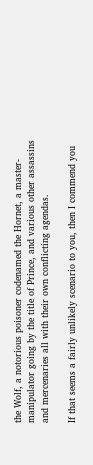the Wolf, a notorious poisoner codenamed the Hornet, a master-manipulator going by the title of Prince, and various other assassins and mercenaries all with their own conflicting agendas.

If that seems a fairly unlikely scenario to you, then I commend you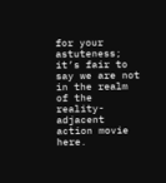for your astuteness; it’s fair to say we are not in the realm of the reality-adjacent action movie here.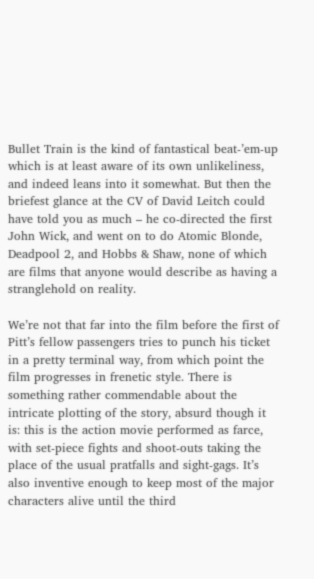Bullet Train is the kind of fantastical beat-’em-up which is at least aware of its own unlikeliness, and indeed leans into it somewhat. But then the briefest glance at the CV of David Leitch could have told you as much – he co-directed the first John Wick, and went on to do Atomic Blonde, Deadpool 2, and Hobbs & Shaw, none of which are films that anyone would describe as having a stranglehold on reality.

We’re not that far into the film before the first of Pitt’s fellow passengers tries to punch his ticket in a pretty terminal way, from which point the film progresses in frenetic style. There is something rather commendable about the intricate plotting of the story, absurd though it is: this is the action movie performed as farce, with set-piece fights and shoot-outs taking the place of the usual pratfalls and sight-gags. It’s also inventive enough to keep most of the major characters alive until the third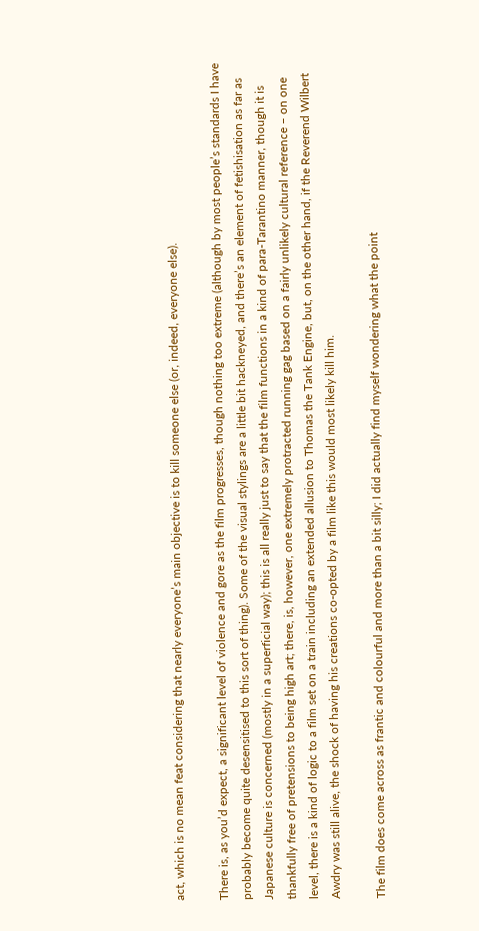act, which is no mean feat considering that nearly everyone’s main objective is to kill someone else (or, indeed, everyone else).

There is, as you’d expect, a significant level of violence and gore as the film progresses, though nothing too extreme (although by most people’s standards I have probably become quite desensitised to this sort of thing). Some of the visual stylings are a little bit hackneyed, and there’s an element of fetishisation as far as Japanese culture is concerned (mostly in a superficial way); this is all really just to say that the film functions in a kind of para-Tarantino manner, though it is thankfully free of pretensions to being high art; there, is, however, one extremely protracted running gag based on a fairly unlikely cultural reference – on one level, there is a kind of logic to a film set on a train including an extended allusion to Thomas the Tank Engine, but, on the other hand, if the Reverend Wilbert Awdry was still alive, the shock of having his creations co-opted by a film like this would most likely kill him.

The film does come across as frantic and colourful and more than a bit silly; I did actually find myself wondering what the point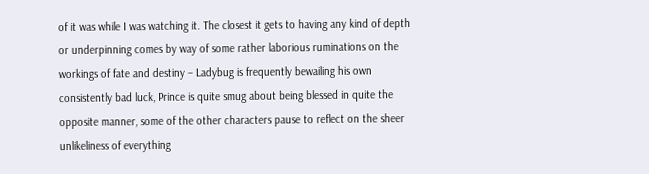of it was while I was watching it. The closest it gets to having any kind of depth or underpinning comes by way of some rather laborious ruminations on the workings of fate and destiny – Ladybug is frequently bewailing his own consistently bad luck, Prince is quite smug about being blessed in quite the opposite manner, some of the other characters pause to reflect on the sheer unlikeliness of everything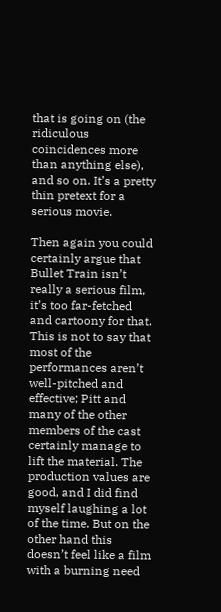that is going on (the ridiculous coincidences more than anything else), and so on. It’s a pretty thin pretext for a serious movie.

Then again you could certainly argue that Bullet Train isn’t really a serious film, it’s too far-fetched and cartoony for that. This is not to say that most of the performances aren’t well-pitched and effective; Pitt and many of the other members of the cast certainly manage to lift the material. The production values are good, and I did find myself laughing a lot of the time. But on the other hand this doesn’t feel like a film with a burning need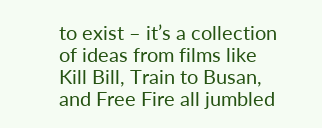to exist – it’s a collection of ideas from films like Kill Bill, Train to Busan, and Free Fire all jumbled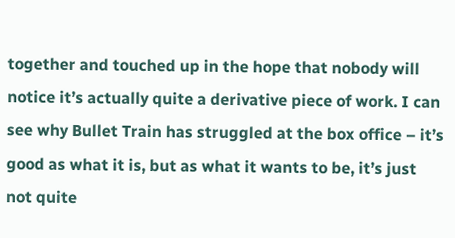together and touched up in the hope that nobody will notice it’s actually quite a derivative piece of work. I can see why Bullet Train has struggled at the box office – it’s good as what it is, but as what it wants to be, it’s just not quite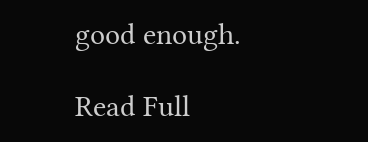good enough.

Read Full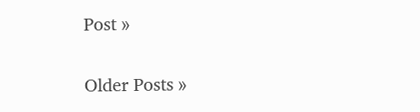Post »

Older Posts »